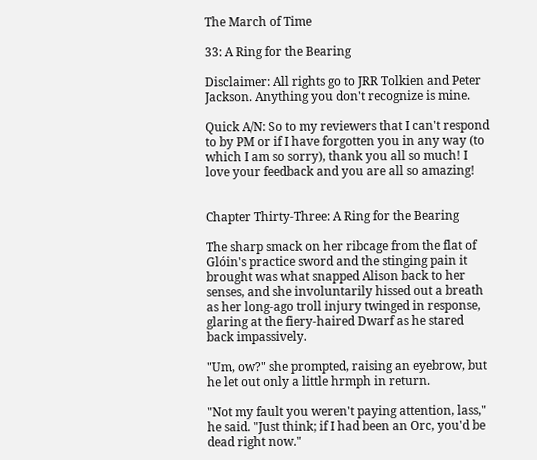The March of Time

33: A Ring for the Bearing

Disclaimer: All rights go to JRR Tolkien and Peter Jackson. Anything you don't recognize is mine.

Quick A/N: So to my reviewers that I can't respond to by PM or if I have forgotten you in any way (to which I am so sorry), thank you all so much! I love your feedback and you are all so amazing!


Chapter Thirty-Three: A Ring for the Bearing

The sharp smack on her ribcage from the flat of Glóin's practice sword and the stinging pain it brought was what snapped Alison back to her senses, and she involuntarily hissed out a breath as her long-ago troll injury twinged in response, glaring at the fiery-haired Dwarf as he stared back impassively.

"Um, ow?" she prompted, raising an eyebrow, but he let out only a little hrmph in return.

"Not my fault you weren't paying attention, lass," he said. "Just think; if I had been an Orc, you'd be dead right now."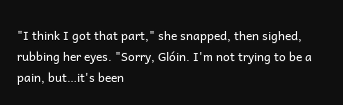"I think I got that part," she snapped, then sighed, rubbing her eyes. "Sorry, Glóin. I'm not trying to be a pain, but…it's been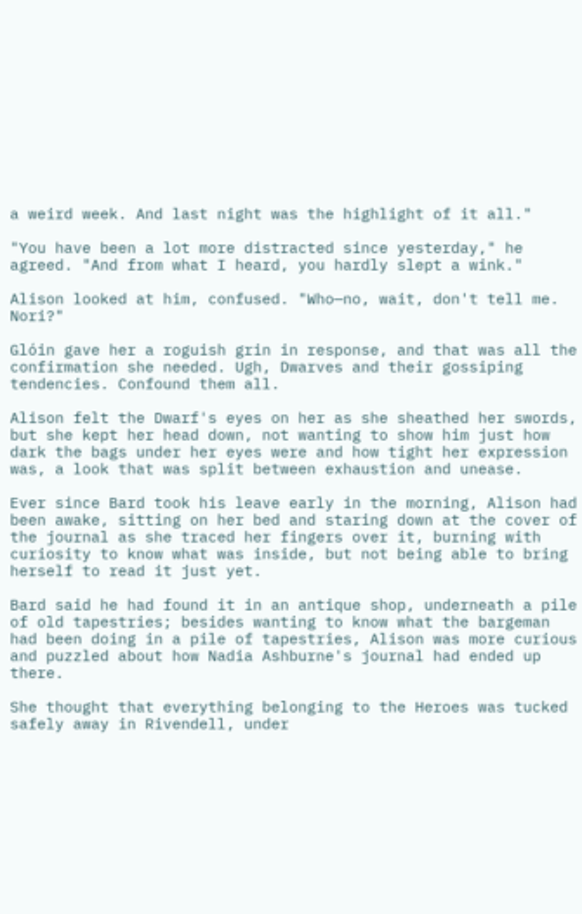a weird week. And last night was the highlight of it all."

"You have been a lot more distracted since yesterday," he agreed. "And from what I heard, you hardly slept a wink."

Alison looked at him, confused. "Who—no, wait, don't tell me. Nori?"

Glóin gave her a roguish grin in response, and that was all the confirmation she needed. Ugh, Dwarves and their gossiping tendencies. Confound them all.

Alison felt the Dwarf's eyes on her as she sheathed her swords, but she kept her head down, not wanting to show him just how dark the bags under her eyes were and how tight her expression was, a look that was split between exhaustion and unease.

Ever since Bard took his leave early in the morning, Alison had been awake, sitting on her bed and staring down at the cover of the journal as she traced her fingers over it, burning with curiosity to know what was inside, but not being able to bring herself to read it just yet.

Bard said he had found it in an antique shop, underneath a pile of old tapestries; besides wanting to know what the bargeman had been doing in a pile of tapestries, Alison was more curious and puzzled about how Nadia Ashburne's journal had ended up there.

She thought that everything belonging to the Heroes was tucked safely away in Rivendell, under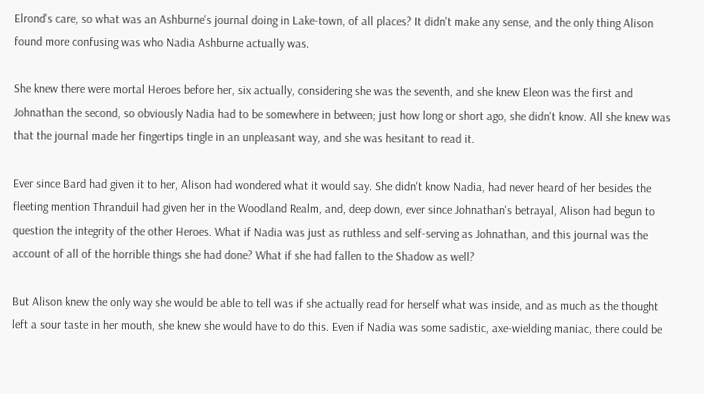Elrond's care, so what was an Ashburne's journal doing in Lake-town, of all places? It didn't make any sense, and the only thing Alison found more confusing was who Nadia Ashburne actually was.

She knew there were mortal Heroes before her, six actually, considering she was the seventh, and she knew Eleon was the first and Johnathan the second, so obviously Nadia had to be somewhere in between; just how long or short ago, she didn't know. All she knew was that the journal made her fingertips tingle in an unpleasant way, and she was hesitant to read it.

Ever since Bard had given it to her, Alison had wondered what it would say. She didn't know Nadia, had never heard of her besides the fleeting mention Thranduil had given her in the Woodland Realm, and, deep down, ever since Johnathan's betrayal, Alison had begun to question the integrity of the other Heroes. What if Nadia was just as ruthless and self-serving as Johnathan, and this journal was the account of all of the horrible things she had done? What if she had fallen to the Shadow as well?

But Alison knew the only way she would be able to tell was if she actually read for herself what was inside, and as much as the thought left a sour taste in her mouth, she knew she would have to do this. Even if Nadia was some sadistic, axe-wielding maniac, there could be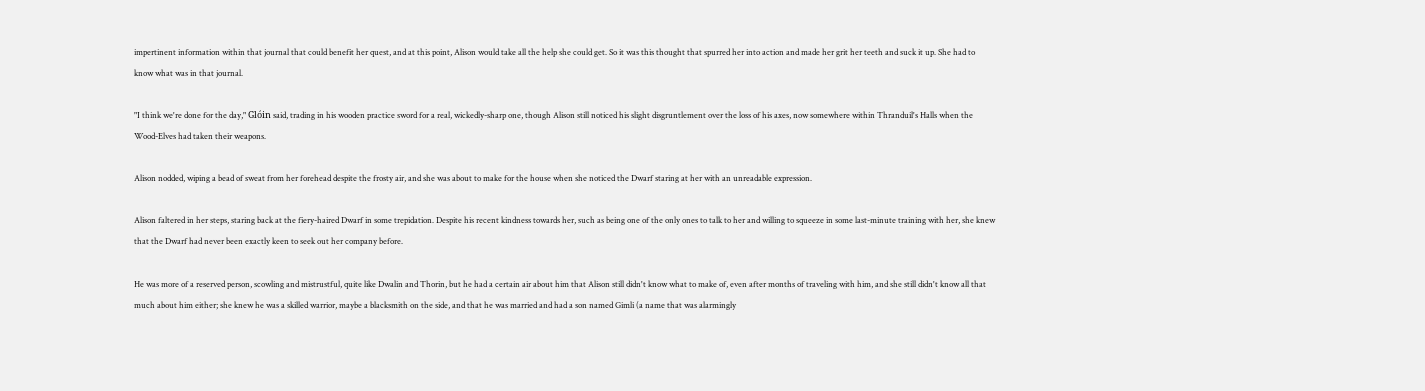impertinent information within that journal that could benefit her quest, and at this point, Alison would take all the help she could get. So it was this thought that spurred her into action and made her grit her teeth and suck it up. She had to know what was in that journal.

"I think we're done for the day," Glóin said, trading in his wooden practice sword for a real, wickedly-sharp one, though Alison still noticed his slight disgruntlement over the loss of his axes, now somewhere within Thranduil's Halls when the Wood-Elves had taken their weapons.

Alison nodded, wiping a bead of sweat from her forehead despite the frosty air, and she was about to make for the house when she noticed the Dwarf staring at her with an unreadable expression.

Alison faltered in her steps, staring back at the fiery-haired Dwarf in some trepidation. Despite his recent kindness towards her, such as being one of the only ones to talk to her and willing to squeeze in some last-minute training with her, she knew that the Dwarf had never been exactly keen to seek out her company before.

He was more of a reserved person, scowling and mistrustful, quite like Dwalin and Thorin, but he had a certain air about him that Alison still didn't know what to make of, even after months of traveling with him, and she still didn't know all that much about him either; she knew he was a skilled warrior, maybe a blacksmith on the side, and that he was married and had a son named Gimli (a name that was alarmingly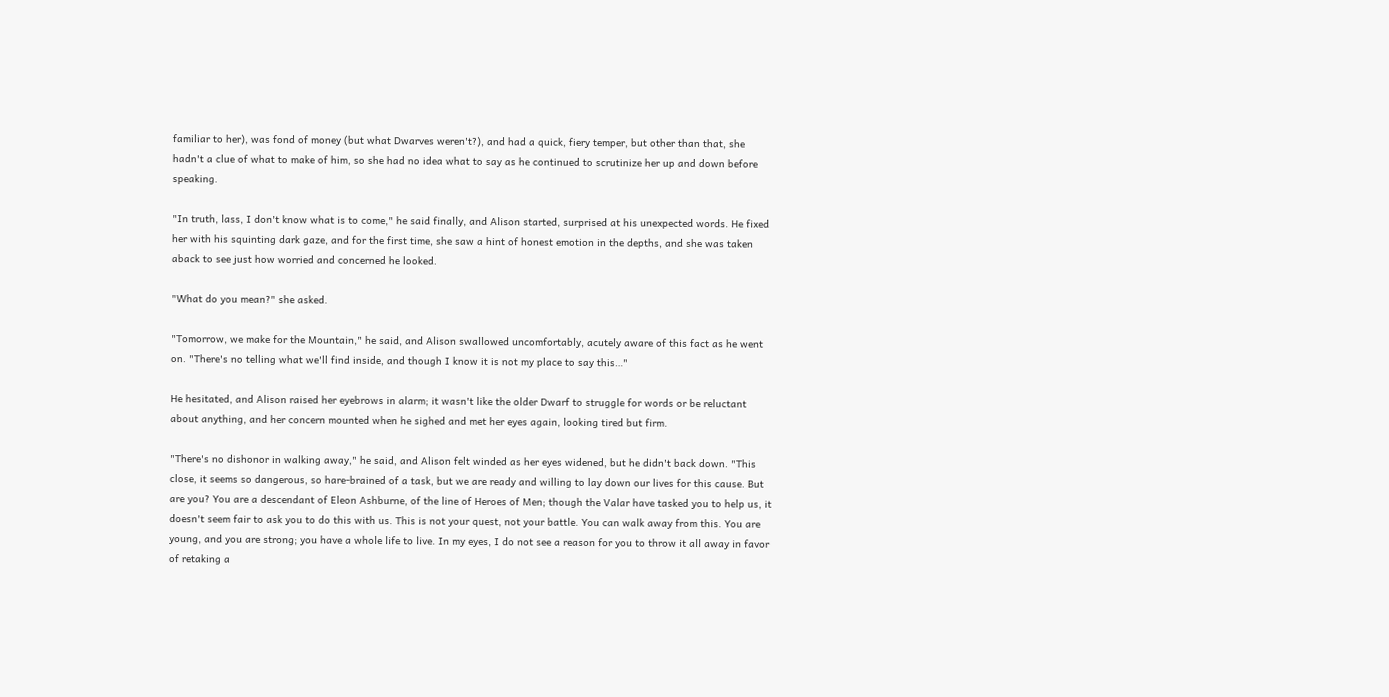familiar to her), was fond of money (but what Dwarves weren't?), and had a quick, fiery temper, but other than that, she hadn't a clue of what to make of him, so she had no idea what to say as he continued to scrutinize her up and down before speaking.

"In truth, lass, I don't know what is to come," he said finally, and Alison started, surprised at his unexpected words. He fixed her with his squinting dark gaze, and for the first time, she saw a hint of honest emotion in the depths, and she was taken aback to see just how worried and concerned he looked.

"What do you mean?" she asked.

"Tomorrow, we make for the Mountain," he said, and Alison swallowed uncomfortably, acutely aware of this fact as he went on. "There's no telling what we'll find inside, and though I know it is not my place to say this…"

He hesitated, and Alison raised her eyebrows in alarm; it wasn't like the older Dwarf to struggle for words or be reluctant about anything, and her concern mounted when he sighed and met her eyes again, looking tired but firm.

"There's no dishonor in walking away," he said, and Alison felt winded as her eyes widened, but he didn't back down. "This close, it seems so dangerous, so hare-brained of a task, but we are ready and willing to lay down our lives for this cause. But are you? You are a descendant of Eleon Ashburne, of the line of Heroes of Men; though the Valar have tasked you to help us, it doesn't seem fair to ask you to do this with us. This is not your quest, not your battle. You can walk away from this. You are young, and you are strong; you have a whole life to live. In my eyes, I do not see a reason for you to throw it all away in favor of retaking a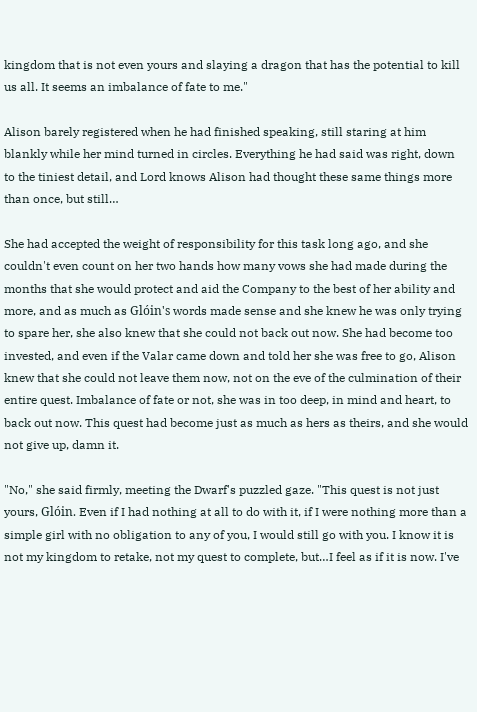kingdom that is not even yours and slaying a dragon that has the potential to kill us all. It seems an imbalance of fate to me."

Alison barely registered when he had finished speaking, still staring at him blankly while her mind turned in circles. Everything he had said was right, down to the tiniest detail, and Lord knows Alison had thought these same things more than once, but still…

She had accepted the weight of responsibility for this task long ago, and she couldn't even count on her two hands how many vows she had made during the months that she would protect and aid the Company to the best of her ability and more, and as much as Glóin's words made sense and she knew he was only trying to spare her, she also knew that she could not back out now. She had become too invested, and even if the Valar came down and told her she was free to go, Alison knew that she could not leave them now, not on the eve of the culmination of their entire quest. Imbalance of fate or not, she was in too deep, in mind and heart, to back out now. This quest had become just as much as hers as theirs, and she would not give up, damn it.

"No," she said firmly, meeting the Dwarf's puzzled gaze. "This quest is not just yours, Glóin. Even if I had nothing at all to do with it, if I were nothing more than a simple girl with no obligation to any of you, I would still go with you. I know it is not my kingdom to retake, not my quest to complete, but…I feel as if it is now. I've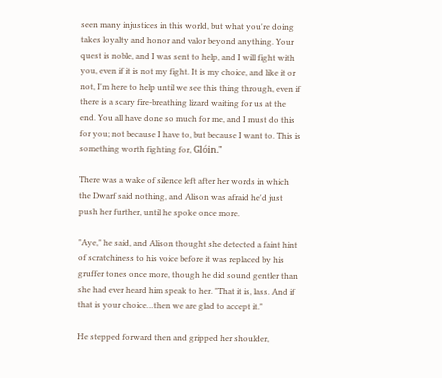seen many injustices in this world, but what you're doing takes loyalty and honor and valor beyond anything. Your quest is noble, and I was sent to help, and I will fight with you, even if it is not my fight. It is my choice, and like it or not, I'm here to help until we see this thing through, even if there is a scary fire-breathing lizard waiting for us at the end. You all have done so much for me, and I must do this for you; not because I have to, but because I want to. This is something worth fighting for, Glóin."

There was a wake of silence left after her words in which the Dwarf said nothing, and Alison was afraid he'd just push her further, until he spoke once more.

"Aye," he said, and Alison thought she detected a faint hint of scratchiness to his voice before it was replaced by his gruffer tones once more, though he did sound gentler than she had ever heard him speak to her. "That it is, lass. And if that is your choice…then we are glad to accept it."

He stepped forward then and gripped her shoulder,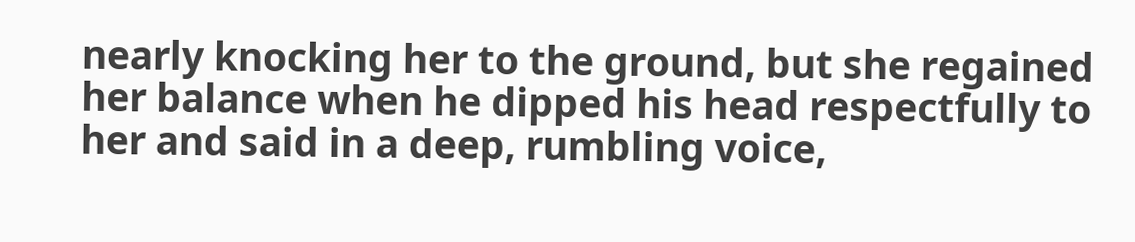nearly knocking her to the ground, but she regained her balance when he dipped his head respectfully to her and said in a deep, rumbling voice,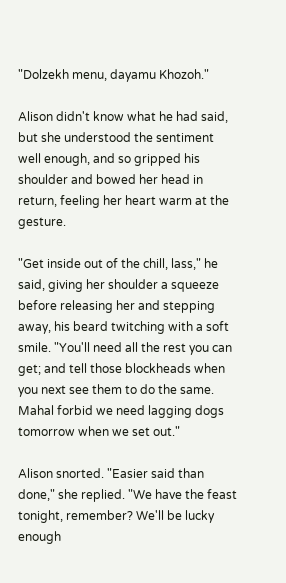"Dolzekh menu, dayamu Khozoh."

Alison didn't know what he had said, but she understood the sentiment well enough, and so gripped his shoulder and bowed her head in return, feeling her heart warm at the gesture.

"Get inside out of the chill, lass," he said, giving her shoulder a squeeze before releasing her and stepping away, his beard twitching with a soft smile. "You'll need all the rest you can get; and tell those blockheads when you next see them to do the same. Mahal forbid we need lagging dogs tomorrow when we set out."

Alison snorted. "Easier said than done," she replied. "We have the feast tonight, remember? We'll be lucky enough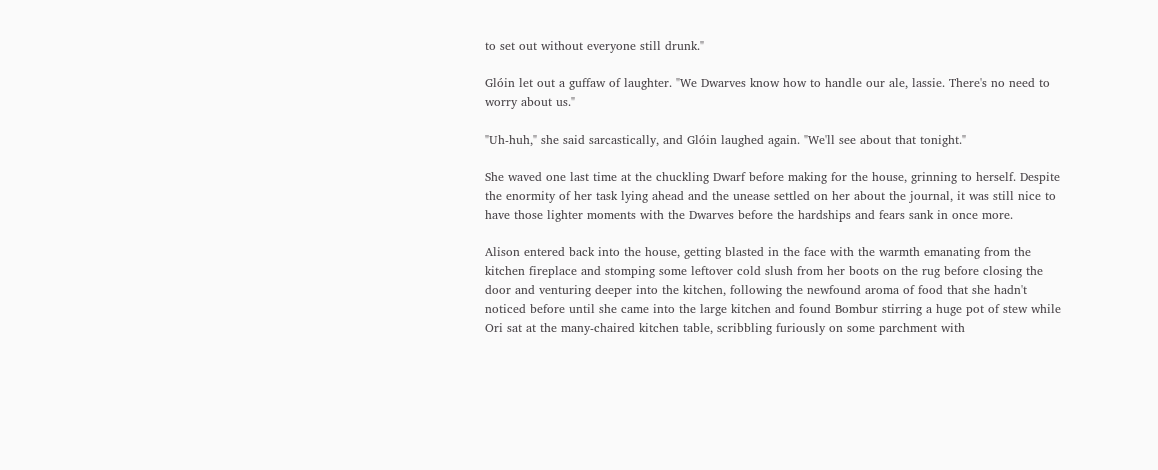to set out without everyone still drunk."

Glóin let out a guffaw of laughter. "We Dwarves know how to handle our ale, lassie. There's no need to worry about us."

"Uh-huh," she said sarcastically, and Glóin laughed again. "We'll see about that tonight."

She waved one last time at the chuckling Dwarf before making for the house, grinning to herself. Despite the enormity of her task lying ahead and the unease settled on her about the journal, it was still nice to have those lighter moments with the Dwarves before the hardships and fears sank in once more.

Alison entered back into the house, getting blasted in the face with the warmth emanating from the kitchen fireplace and stomping some leftover cold slush from her boots on the rug before closing the door and venturing deeper into the kitchen, following the newfound aroma of food that she hadn't noticed before until she came into the large kitchen and found Bombur stirring a huge pot of stew while Ori sat at the many-chaired kitchen table, scribbling furiously on some parchment with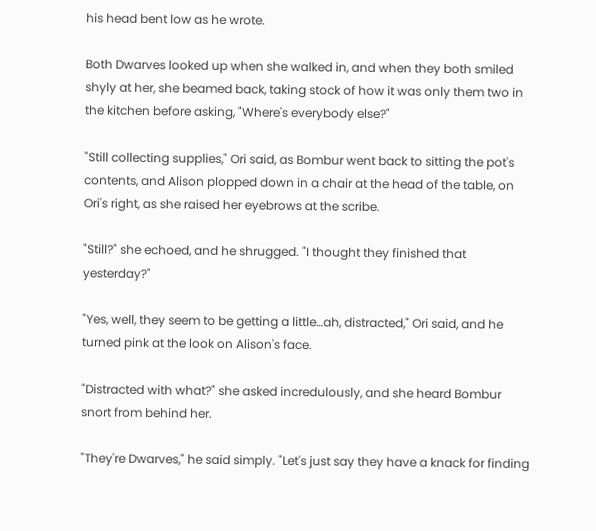his head bent low as he wrote.

Both Dwarves looked up when she walked in, and when they both smiled shyly at her, she beamed back, taking stock of how it was only them two in the kitchen before asking, "Where's everybody else?"

"Still collecting supplies," Ori said, as Bombur went back to sitting the pot's contents, and Alison plopped down in a chair at the head of the table, on Ori's right, as she raised her eyebrows at the scribe.

"Still?" she echoed, and he shrugged. "I thought they finished that yesterday?"

"Yes, well, they seem to be getting a little…ah, distracted," Ori said, and he turned pink at the look on Alison's face.

"Distracted with what?" she asked incredulously, and she heard Bombur snort from behind her.

"They're Dwarves," he said simply. "Let's just say they have a knack for finding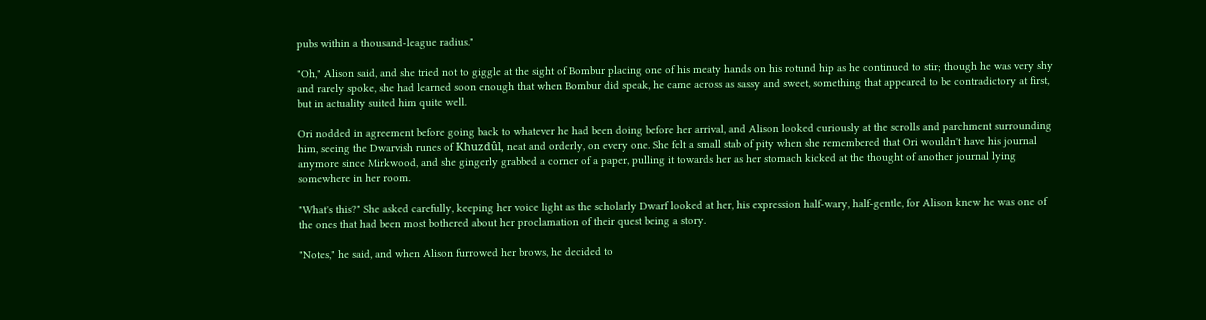pubs within a thousand-league radius."

"Oh," Alison said, and she tried not to giggle at the sight of Bombur placing one of his meaty hands on his rotund hip as he continued to stir; though he was very shy and rarely spoke, she had learned soon enough that when Bombur did speak, he came across as sassy and sweet, something that appeared to be contradictory at first, but in actuality suited him quite well.

Ori nodded in agreement before going back to whatever he had been doing before her arrival, and Alison looked curiously at the scrolls and parchment surrounding him, seeing the Dwarvish runes of Khuzdûl, neat and orderly, on every one. She felt a small stab of pity when she remembered that Ori wouldn't have his journal anymore since Mirkwood, and she gingerly grabbed a corner of a paper, pulling it towards her as her stomach kicked at the thought of another journal lying somewhere in her room.

"What's this?" She asked carefully, keeping her voice light as the scholarly Dwarf looked at her, his expression half-wary, half-gentle, for Alison knew he was one of the ones that had been most bothered about her proclamation of their quest being a story.

"Notes," he said, and when Alison furrowed her brows, he decided to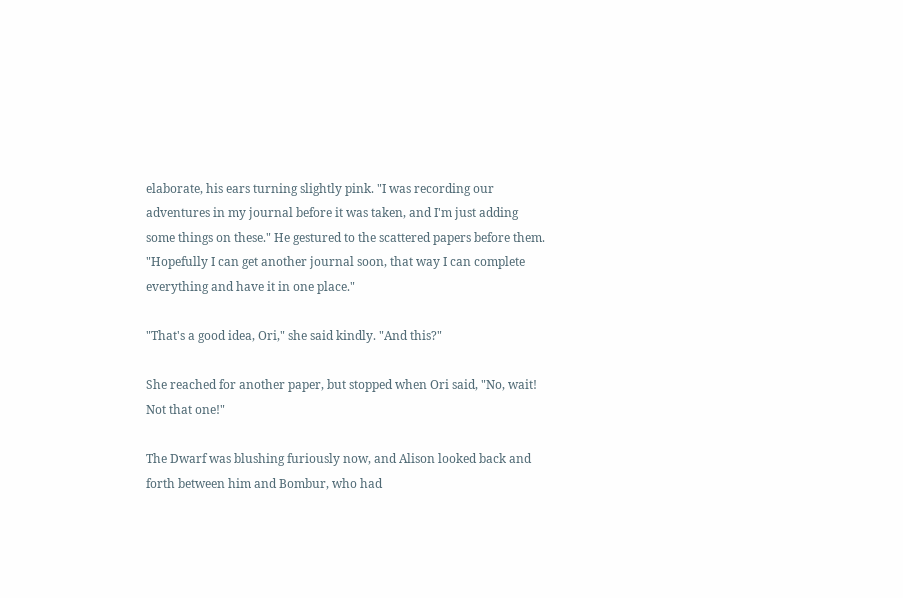elaborate, his ears turning slightly pink. "I was recording our adventures in my journal before it was taken, and I'm just adding some things on these." He gestured to the scattered papers before them. "Hopefully I can get another journal soon, that way I can complete everything and have it in one place."

"That's a good idea, Ori," she said kindly. "And this?"

She reached for another paper, but stopped when Ori said, "No, wait! Not that one!"

The Dwarf was blushing furiously now, and Alison looked back and forth between him and Bombur, who had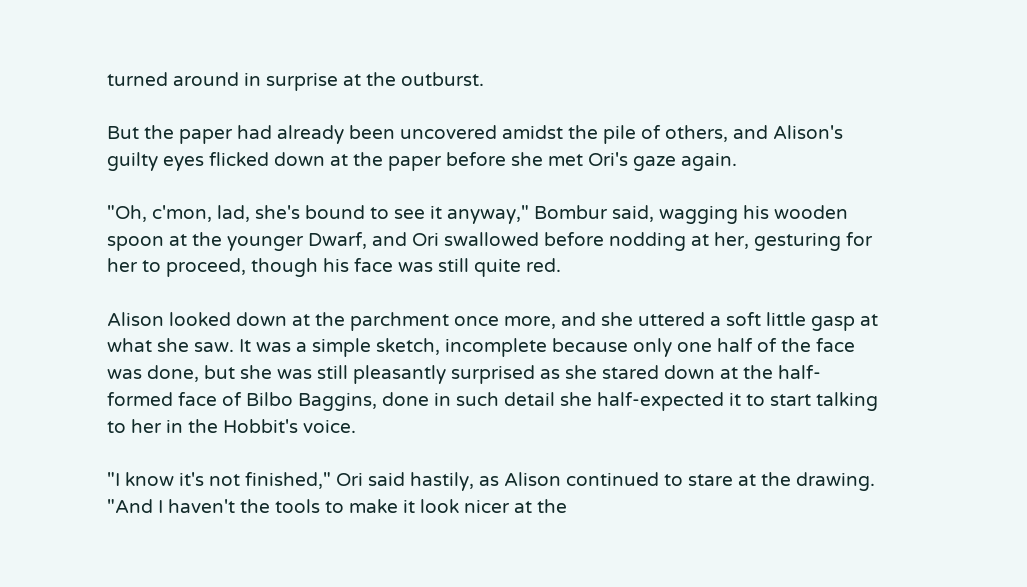turned around in surprise at the outburst.

But the paper had already been uncovered amidst the pile of others, and Alison's guilty eyes flicked down at the paper before she met Ori's gaze again.

"Oh, c'mon, lad, she's bound to see it anyway," Bombur said, wagging his wooden spoon at the younger Dwarf, and Ori swallowed before nodding at her, gesturing for her to proceed, though his face was still quite red.

Alison looked down at the parchment once more, and she uttered a soft little gasp at what she saw. It was a simple sketch, incomplete because only one half of the face was done, but she was still pleasantly surprised as she stared down at the half-formed face of Bilbo Baggins, done in such detail she half-expected it to start talking to her in the Hobbit's voice.

"I know it's not finished," Ori said hastily, as Alison continued to stare at the drawing. "And I haven't the tools to make it look nicer at the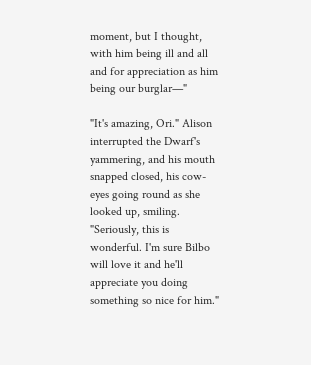moment, but I thought, with him being ill and all and for appreciation as him being our burglar—"

"It's amazing, Ori." Alison interrupted the Dwarf's yammering, and his mouth snapped closed, his cow-eyes going round as she looked up, smiling. "Seriously, this is wonderful. I'm sure Bilbo will love it and he'll appreciate you doing something so nice for him."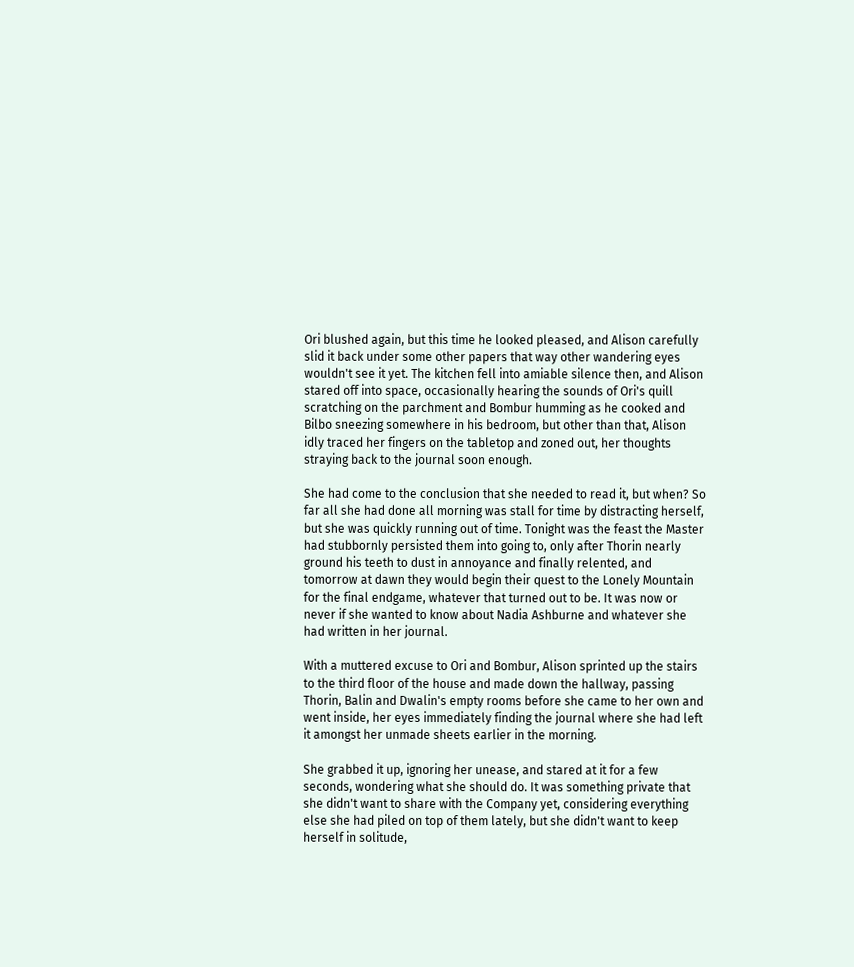Ori blushed again, but this time he looked pleased, and Alison carefully slid it back under some other papers that way other wandering eyes wouldn't see it yet. The kitchen fell into amiable silence then, and Alison stared off into space, occasionally hearing the sounds of Ori's quill scratching on the parchment and Bombur humming as he cooked and Bilbo sneezing somewhere in his bedroom, but other than that, Alison idly traced her fingers on the tabletop and zoned out, her thoughts straying back to the journal soon enough.

She had come to the conclusion that she needed to read it, but when? So far all she had done all morning was stall for time by distracting herself, but she was quickly running out of time. Tonight was the feast the Master had stubbornly persisted them into going to, only after Thorin nearly ground his teeth to dust in annoyance and finally relented, and tomorrow at dawn they would begin their quest to the Lonely Mountain for the final endgame, whatever that turned out to be. It was now or never if she wanted to know about Nadia Ashburne and whatever she had written in her journal.

With a muttered excuse to Ori and Bombur, Alison sprinted up the stairs to the third floor of the house and made down the hallway, passing Thorin, Balin and Dwalin's empty rooms before she came to her own and went inside, her eyes immediately finding the journal where she had left it amongst her unmade sheets earlier in the morning.

She grabbed it up, ignoring her unease, and stared at it for a few seconds, wondering what she should do. It was something private that she didn't want to share with the Company yet, considering everything else she had piled on top of them lately, but she didn't want to keep herself in solitude,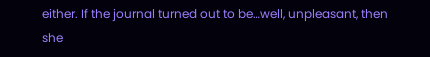either. If the journal turned out to be…well, unpleasant, then she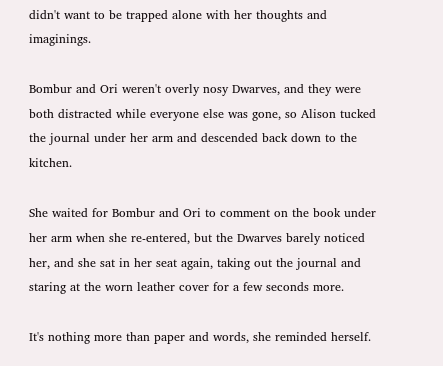didn't want to be trapped alone with her thoughts and imaginings.

Bombur and Ori weren't overly nosy Dwarves, and they were both distracted while everyone else was gone, so Alison tucked the journal under her arm and descended back down to the kitchen.

She waited for Bombur and Ori to comment on the book under her arm when she re-entered, but the Dwarves barely noticed her, and she sat in her seat again, taking out the journal and staring at the worn leather cover for a few seconds more.

It's nothing more than paper and words, she reminded herself.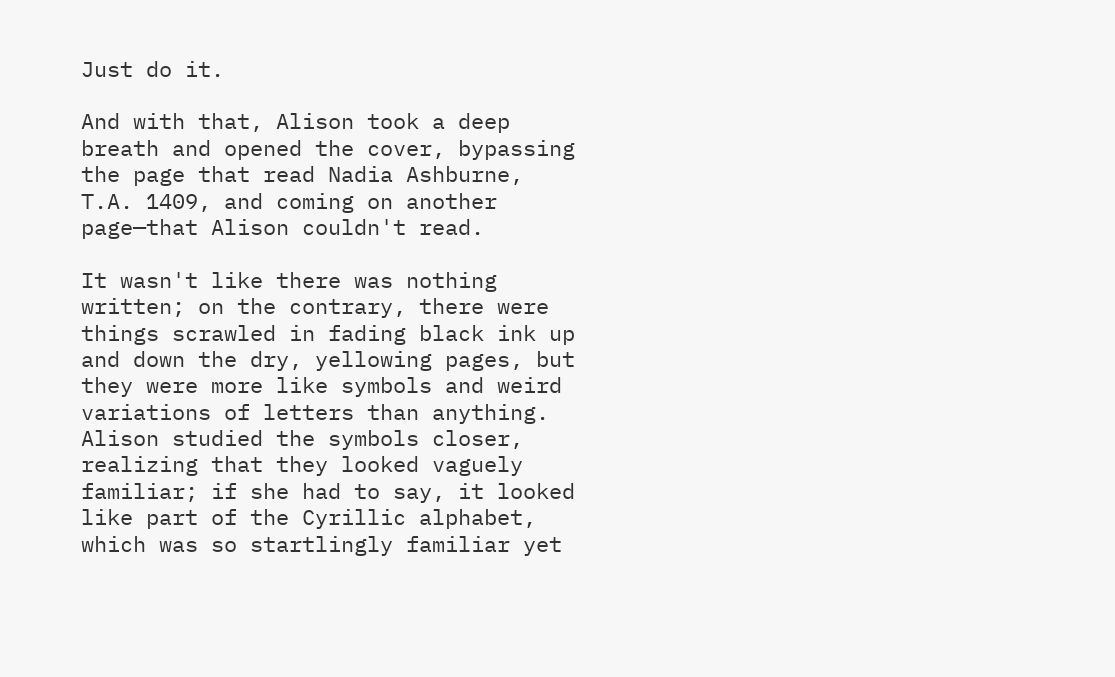Just do it.

And with that, Alison took a deep breath and opened the cover, bypassing the page that read Nadia Ashburne, T.A. 1409, and coming on another page—that Alison couldn't read.

It wasn't like there was nothing written; on the contrary, there were things scrawled in fading black ink up and down the dry, yellowing pages, but they were more like symbols and weird variations of letters than anything. Alison studied the symbols closer, realizing that they looked vaguely familiar; if she had to say, it looked like part of the Cyrillic alphabet, which was so startlingly familiar yet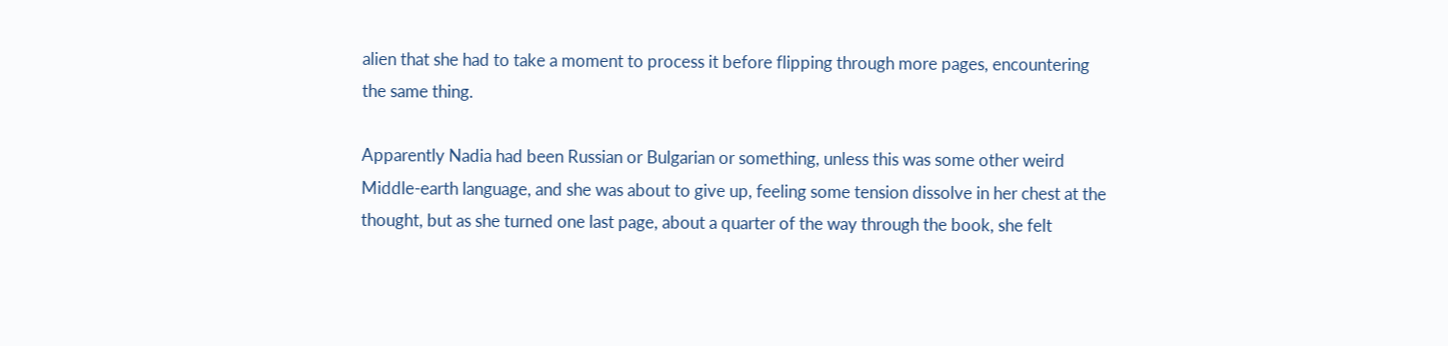alien that she had to take a moment to process it before flipping through more pages, encountering the same thing.

Apparently Nadia had been Russian or Bulgarian or something, unless this was some other weird Middle-earth language, and she was about to give up, feeling some tension dissolve in her chest at the thought, but as she turned one last page, about a quarter of the way through the book, she felt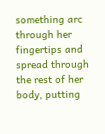something arc through her fingertips and spread through the rest of her body, putting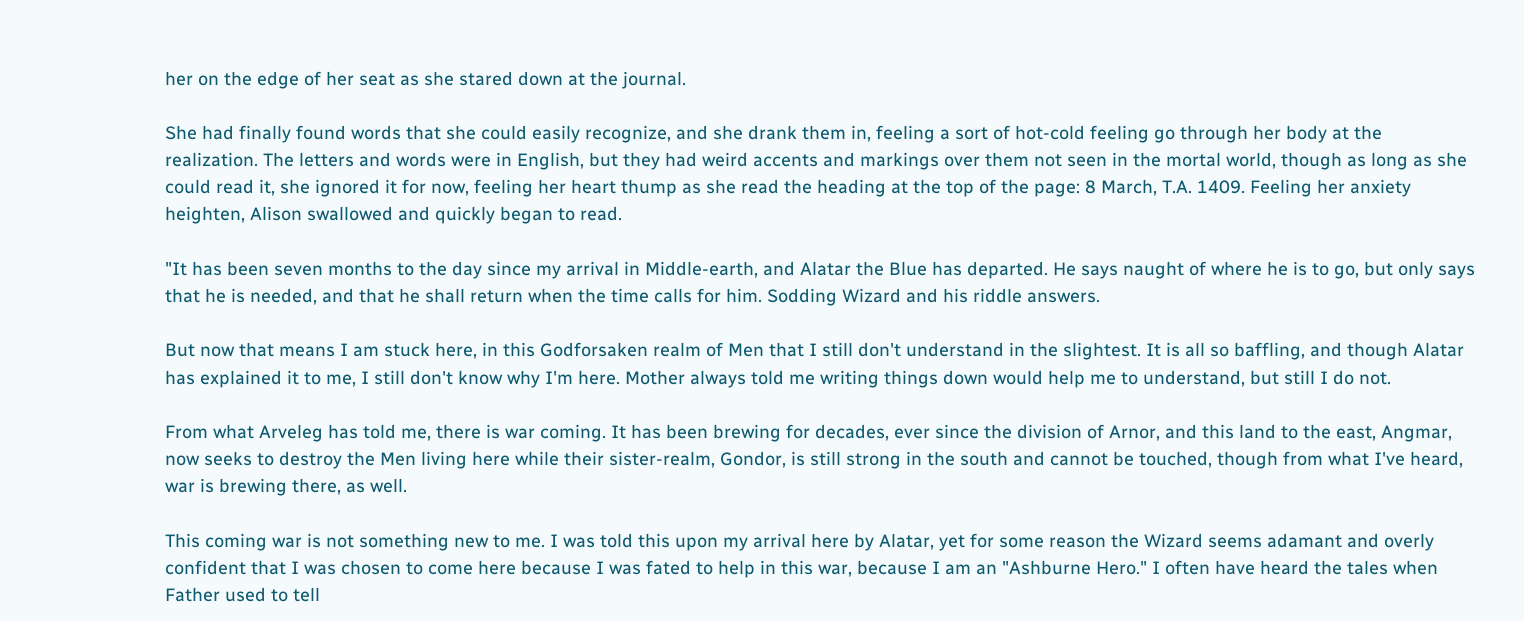her on the edge of her seat as she stared down at the journal.

She had finally found words that she could easily recognize, and she drank them in, feeling a sort of hot-cold feeling go through her body at the realization. The letters and words were in English, but they had weird accents and markings over them not seen in the mortal world, though as long as she could read it, she ignored it for now, feeling her heart thump as she read the heading at the top of the page: 8 March, T.A. 1409. Feeling her anxiety heighten, Alison swallowed and quickly began to read.

"It has been seven months to the day since my arrival in Middle-earth, and Alatar the Blue has departed. He says naught of where he is to go, but only says that he is needed, and that he shall return when the time calls for him. Sodding Wizard and his riddle answers.

But now that means I am stuck here, in this Godforsaken realm of Men that I still don't understand in the slightest. It is all so baffling, and though Alatar has explained it to me, I still don't know why I'm here. Mother always told me writing things down would help me to understand, but still I do not.

From what Arveleg has told me, there is war coming. It has been brewing for decades, ever since the division of Arnor, and this land to the east, Angmar, now seeks to destroy the Men living here while their sister-realm, Gondor, is still strong in the south and cannot be touched, though from what I've heard, war is brewing there, as well.

This coming war is not something new to me. I was told this upon my arrival here by Alatar, yet for some reason the Wizard seems adamant and overly confident that I was chosen to come here because I was fated to help in this war, because I am an "Ashburne Hero." I often have heard the tales when Father used to tell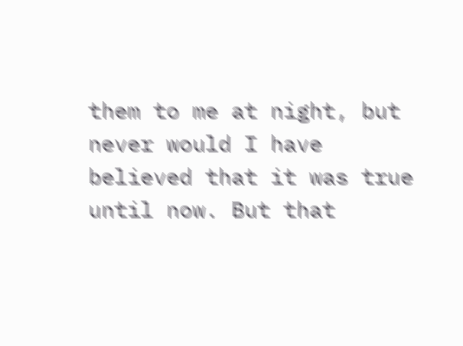them to me at night, but never would I have believed that it was true until now. But that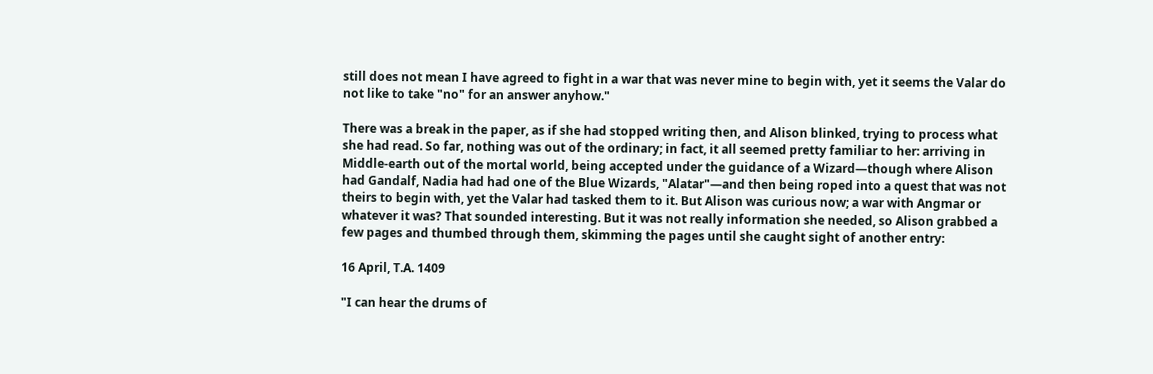still does not mean I have agreed to fight in a war that was never mine to begin with, yet it seems the Valar do not like to take "no" for an answer anyhow."

There was a break in the paper, as if she had stopped writing then, and Alison blinked, trying to process what she had read. So far, nothing was out of the ordinary; in fact, it all seemed pretty familiar to her: arriving in Middle-earth out of the mortal world, being accepted under the guidance of a Wizard—though where Alison had Gandalf, Nadia had had one of the Blue Wizards, "Alatar"—and then being roped into a quest that was not theirs to begin with, yet the Valar had tasked them to it. But Alison was curious now; a war with Angmar or whatever it was? That sounded interesting. But it was not really information she needed, so Alison grabbed a few pages and thumbed through them, skimming the pages until she caught sight of another entry:

16 April, T.A. 1409

"I can hear the drums of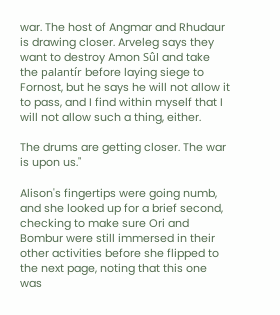war. The host of Angmar and Rhudaur is drawing closer. Arveleg says they want to destroy Amon Sûl and take the palantír before laying siege to Fornost, but he says he will not allow it to pass, and I find within myself that I will not allow such a thing, either.

The drums are getting closer. The war is upon us."

Alison's fingertips were going numb, and she looked up for a brief second, checking to make sure Ori and Bombur were still immersed in their other activities before she flipped to the next page, noting that this one was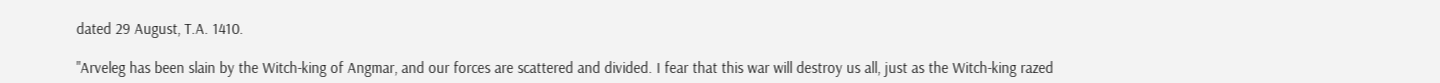dated 29 August, T.A. 1410.

"Arveleg has been slain by the Witch-king of Angmar, and our forces are scattered and divided. I fear that this war will destroy us all, just as the Witch-king razed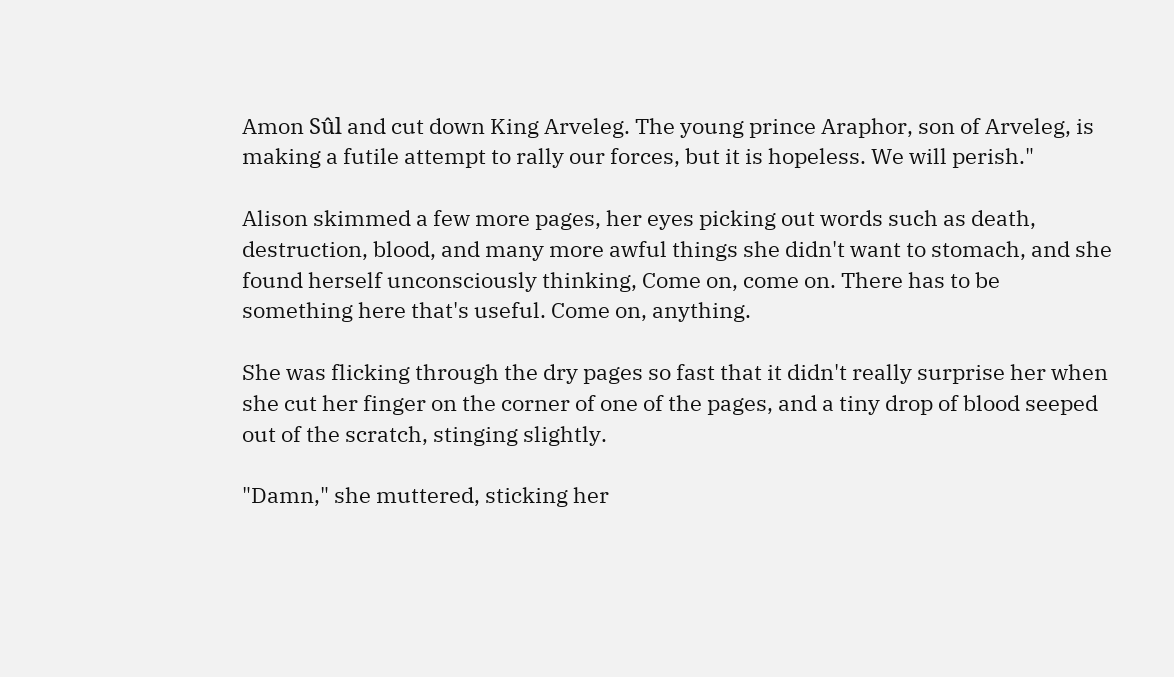Amon Sûl and cut down King Arveleg. The young prince Araphor, son of Arveleg, is making a futile attempt to rally our forces, but it is hopeless. We will perish."

Alison skimmed a few more pages, her eyes picking out words such as death, destruction, blood, and many more awful things she didn't want to stomach, and she found herself unconsciously thinking, Come on, come on. There has to be something here that's useful. Come on, anything.

She was flicking through the dry pages so fast that it didn't really surprise her when she cut her finger on the corner of one of the pages, and a tiny drop of blood seeped out of the scratch, stinging slightly.

"Damn," she muttered, sticking her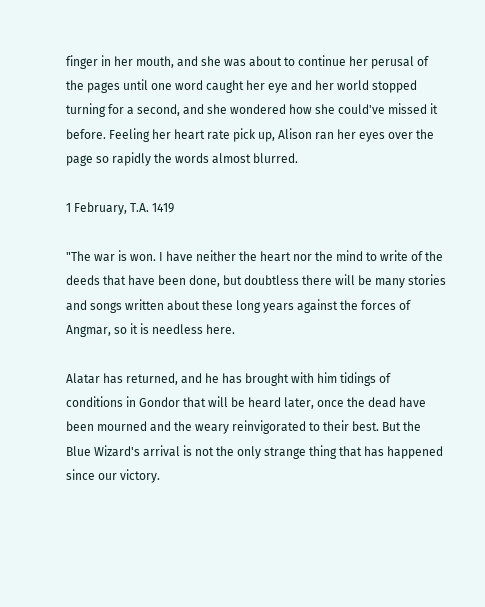finger in her mouth, and she was about to continue her perusal of the pages until one word caught her eye and her world stopped turning for a second, and she wondered how she could've missed it before. Feeling her heart rate pick up, Alison ran her eyes over the page so rapidly the words almost blurred.

1 February, T.A. 1419

"The war is won. I have neither the heart nor the mind to write of the deeds that have been done, but doubtless there will be many stories and songs written about these long years against the forces of Angmar, so it is needless here.

Alatar has returned, and he has brought with him tidings of conditions in Gondor that will be heard later, once the dead have been mourned and the weary reinvigorated to their best. But the Blue Wizard's arrival is not the only strange thing that has happened since our victory.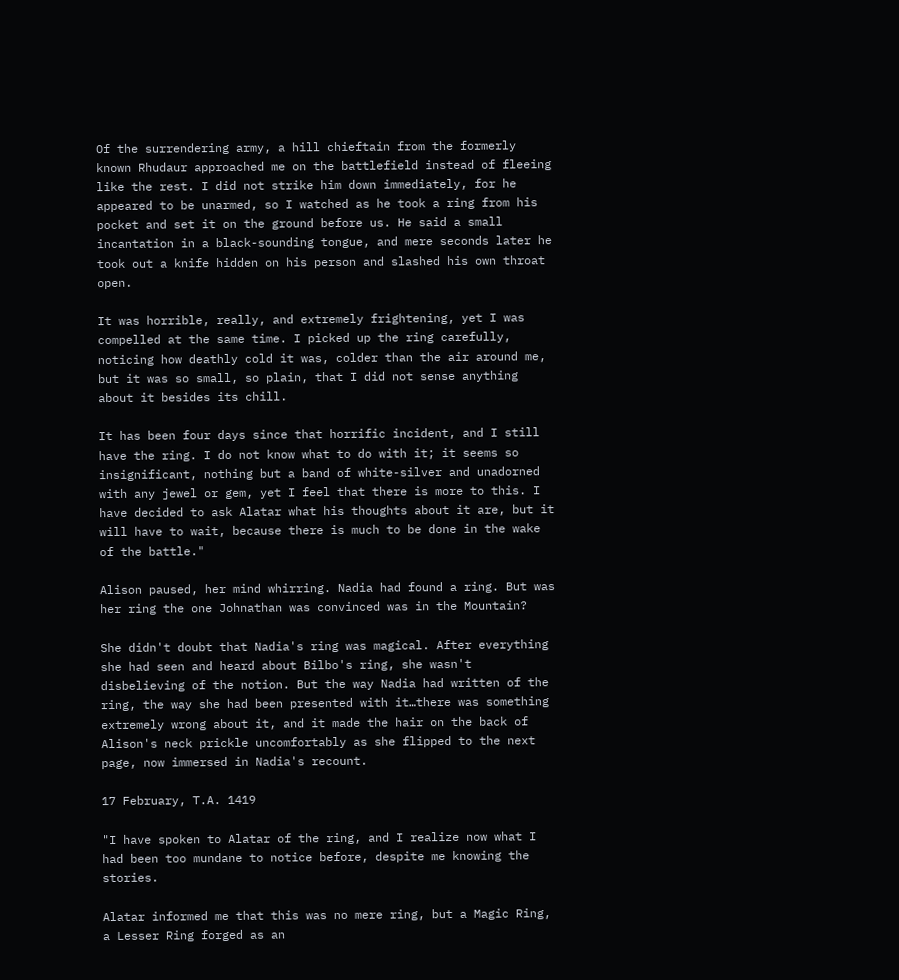Of the surrendering army, a hill chieftain from the formerly known Rhudaur approached me on the battlefield instead of fleeing like the rest. I did not strike him down immediately, for he appeared to be unarmed, so I watched as he took a ring from his pocket and set it on the ground before us. He said a small incantation in a black-sounding tongue, and mere seconds later he took out a knife hidden on his person and slashed his own throat open.

It was horrible, really, and extremely frightening, yet I was compelled at the same time. I picked up the ring carefully, noticing how deathly cold it was, colder than the air around me, but it was so small, so plain, that I did not sense anything about it besides its chill.

It has been four days since that horrific incident, and I still have the ring. I do not know what to do with it; it seems so insignificant, nothing but a band of white-silver and unadorned with any jewel or gem, yet I feel that there is more to this. I have decided to ask Alatar what his thoughts about it are, but it will have to wait, because there is much to be done in the wake of the battle."

Alison paused, her mind whirring. Nadia had found a ring. But was her ring the one Johnathan was convinced was in the Mountain?

She didn't doubt that Nadia's ring was magical. After everything she had seen and heard about Bilbo's ring, she wasn't disbelieving of the notion. But the way Nadia had written of the ring, the way she had been presented with it…there was something extremely wrong about it, and it made the hair on the back of Alison's neck prickle uncomfortably as she flipped to the next page, now immersed in Nadia's recount.

17 February, T.A. 1419

"I have spoken to Alatar of the ring, and I realize now what I had been too mundane to notice before, despite me knowing the stories.

Alatar informed me that this was no mere ring, but a Magic Ring, a Lesser Ring forged as an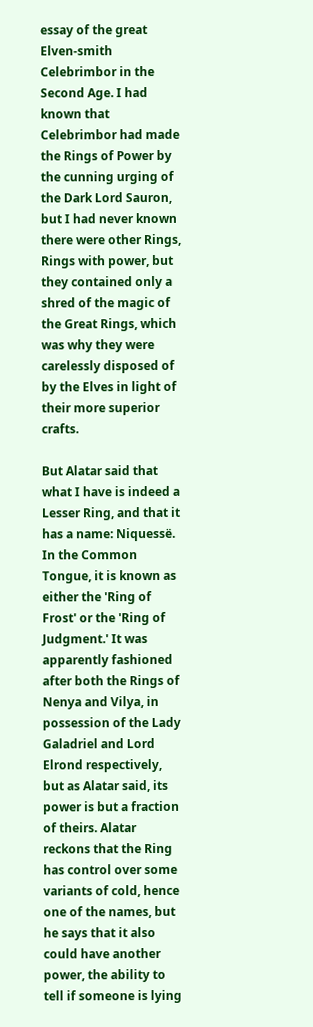essay of the great Elven-smith Celebrimbor in the Second Age. I had known that Celebrimbor had made the Rings of Power by the cunning urging of the Dark Lord Sauron, but I had never known there were other Rings, Rings with power, but they contained only a shred of the magic of the Great Rings, which was why they were carelessly disposed of by the Elves in light of their more superior crafts.

But Alatar said that what I have is indeed a Lesser Ring, and that it has a name: Niquessë. In the Common Tongue, it is known as either the 'Ring of Frost' or the 'Ring of Judgment.' It was apparently fashioned after both the Rings of Nenya and Vilya, in possession of the Lady Galadriel and Lord Elrond respectively, but as Alatar said, its power is but a fraction of theirs. Alatar reckons that the Ring has control over some variants of cold, hence one of the names, but he says that it also could have another power, the ability to tell if someone is lying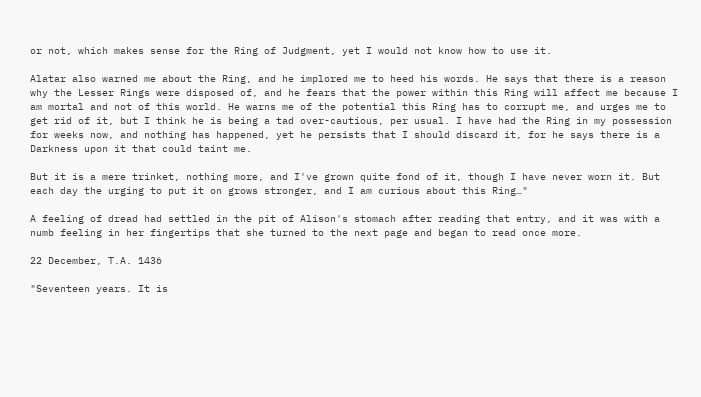or not, which makes sense for the Ring of Judgment, yet I would not know how to use it.

Alatar also warned me about the Ring, and he implored me to heed his words. He says that there is a reason why the Lesser Rings were disposed of, and he fears that the power within this Ring will affect me because I am mortal and not of this world. He warns me of the potential this Ring has to corrupt me, and urges me to get rid of it, but I think he is being a tad over-cautious, per usual. I have had the Ring in my possession for weeks now, and nothing has happened, yet he persists that I should discard it, for he says there is a Darkness upon it that could taint me.

But it is a mere trinket, nothing more, and I've grown quite fond of it, though I have never worn it. But each day the urging to put it on grows stronger, and I am curious about this Ring…"

A feeling of dread had settled in the pit of Alison's stomach after reading that entry, and it was with a numb feeling in her fingertips that she turned to the next page and began to read once more.

22 December, T.A. 1436

"Seventeen years. It is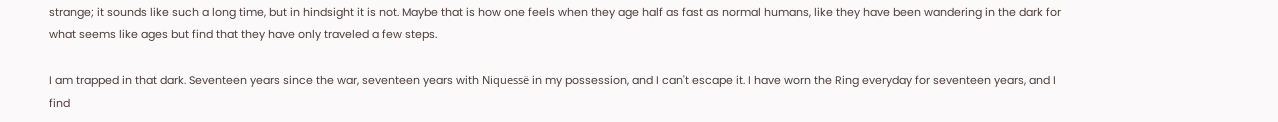strange; it sounds like such a long time, but in hindsight it is not. Maybe that is how one feels when they age half as fast as normal humans, like they have been wandering in the dark for what seems like ages but find that they have only traveled a few steps.

I am trapped in that dark. Seventeen years since the war, seventeen years with Niquessë in my possession, and I can't escape it. I have worn the Ring everyday for seventeen years, and I find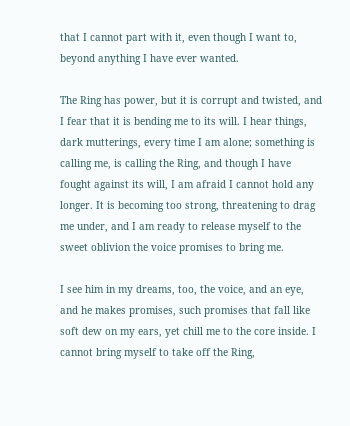that I cannot part with it, even though I want to, beyond anything I have ever wanted.

The Ring has power, but it is corrupt and twisted, and I fear that it is bending me to its will. I hear things, dark mutterings, every time I am alone; something is calling me, is calling the Ring, and though I have fought against its will, I am afraid I cannot hold any longer. It is becoming too strong, threatening to drag me under, and I am ready to release myself to the sweet oblivion the voice promises to bring me.

I see him in my dreams, too, the voice, and an eye, and he makes promises, such promises that fall like soft dew on my ears, yet chill me to the core inside. I cannot bring myself to take off the Ring,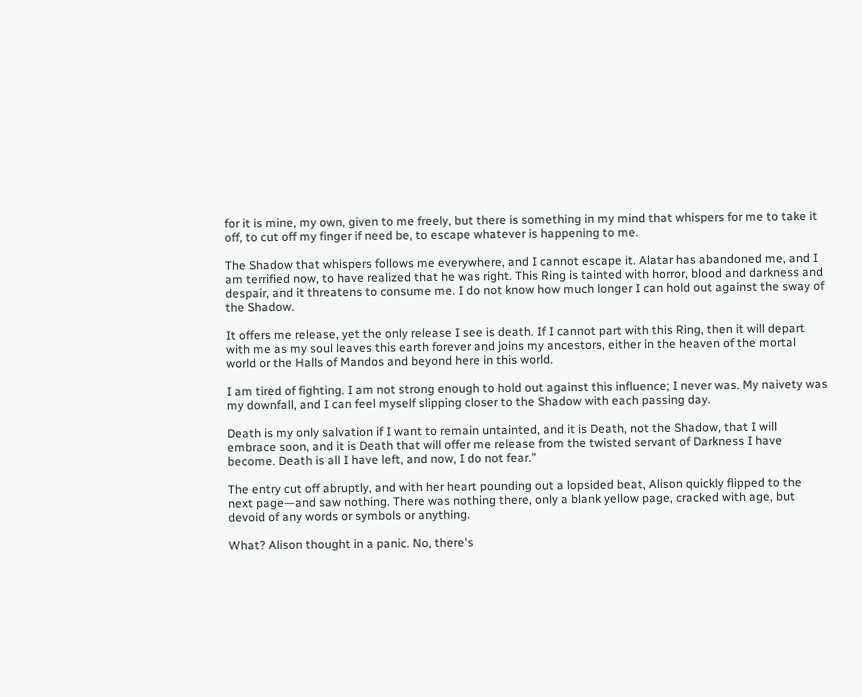for it is mine, my own, given to me freely, but there is something in my mind that whispers for me to take it off, to cut off my finger if need be, to escape whatever is happening to me.

The Shadow that whispers follows me everywhere, and I cannot escape it. Alatar has abandoned me, and I am terrified now, to have realized that he was right. This Ring is tainted with horror, blood and darkness and despair, and it threatens to consume me. I do not know how much longer I can hold out against the sway of the Shadow.

It offers me release, yet the only release I see is death. If I cannot part with this Ring, then it will depart with me as my soul leaves this earth forever and joins my ancestors, either in the heaven of the mortal world or the Halls of Mandos and beyond here in this world.

I am tired of fighting. I am not strong enough to hold out against this influence; I never was. My naivety was my downfall, and I can feel myself slipping closer to the Shadow with each passing day.

Death is my only salvation if I want to remain untainted, and it is Death, not the Shadow, that I will embrace soon, and it is Death that will offer me release from the twisted servant of Darkness I have become. Death is all I have left, and now, I do not fear."

The entry cut off abruptly, and with her heart pounding out a lopsided beat, Alison quickly flipped to the next page—and saw nothing. There was nothing there, only a blank yellow page, cracked with age, but devoid of any words or symbols or anything.

What? Alison thought in a panic. No, there's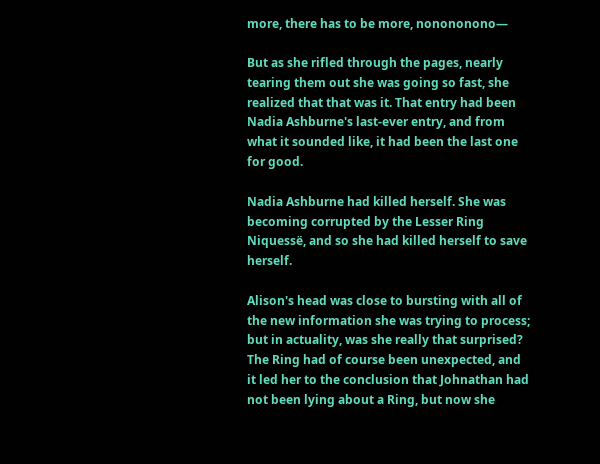more, there has to be more, nonononono—

But as she rifled through the pages, nearly tearing them out she was going so fast, she realized that that was it. That entry had been Nadia Ashburne's last-ever entry, and from what it sounded like, it had been the last one for good.

Nadia Ashburne had killed herself. She was becoming corrupted by the Lesser Ring Niquessë, and so she had killed herself to save herself.

Alison's head was close to bursting with all of the new information she was trying to process; but in actuality, was she really that surprised? The Ring had of course been unexpected, and it led her to the conclusion that Johnathan had not been lying about a Ring, but now she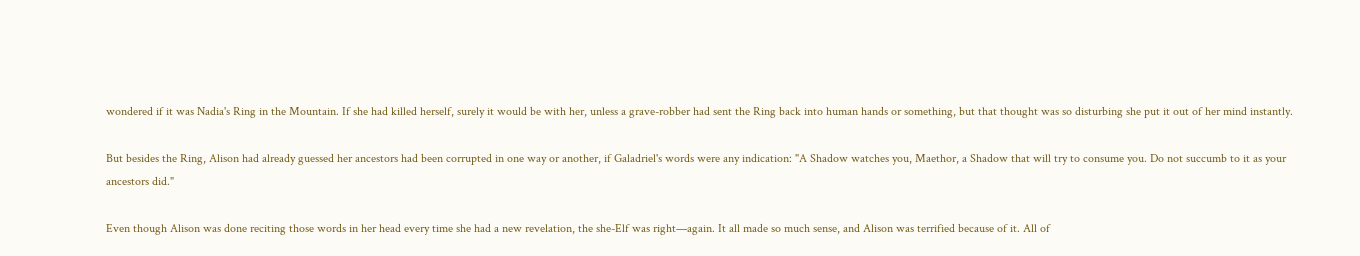wondered if it was Nadia's Ring in the Mountain. If she had killed herself, surely it would be with her, unless a grave-robber had sent the Ring back into human hands or something, but that thought was so disturbing she put it out of her mind instantly.

But besides the Ring, Alison had already guessed her ancestors had been corrupted in one way or another, if Galadriel's words were any indication: "A Shadow watches you, Maethor, a Shadow that will try to consume you. Do not succumb to it as your ancestors did."

Even though Alison was done reciting those words in her head every time she had a new revelation, the she-Elf was right—again. It all made so much sense, and Alison was terrified because of it. All of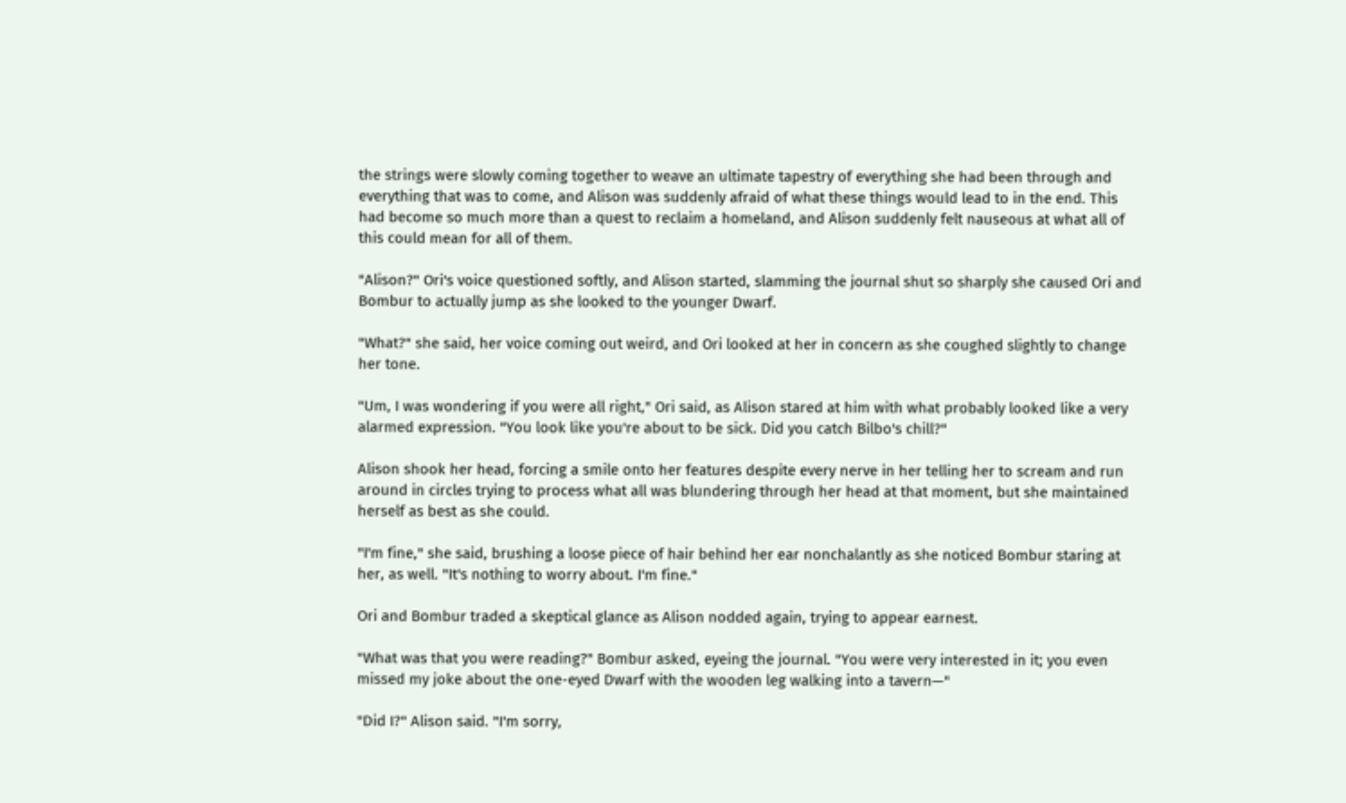the strings were slowly coming together to weave an ultimate tapestry of everything she had been through and everything that was to come, and Alison was suddenly afraid of what these things would lead to in the end. This had become so much more than a quest to reclaim a homeland, and Alison suddenly felt nauseous at what all of this could mean for all of them.

"Alison?" Ori's voice questioned softly, and Alison started, slamming the journal shut so sharply she caused Ori and Bombur to actually jump as she looked to the younger Dwarf.

"What?" she said, her voice coming out weird, and Ori looked at her in concern as she coughed slightly to change her tone.

"Um, I was wondering if you were all right," Ori said, as Alison stared at him with what probably looked like a very alarmed expression. "You look like you're about to be sick. Did you catch Bilbo's chill?"

Alison shook her head, forcing a smile onto her features despite every nerve in her telling her to scream and run around in circles trying to process what all was blundering through her head at that moment, but she maintained herself as best as she could.

"I'm fine," she said, brushing a loose piece of hair behind her ear nonchalantly as she noticed Bombur staring at her, as well. "It's nothing to worry about. I'm fine."

Ori and Bombur traded a skeptical glance as Alison nodded again, trying to appear earnest.

"What was that you were reading?" Bombur asked, eyeing the journal. "You were very interested in it; you even missed my joke about the one-eyed Dwarf with the wooden leg walking into a tavern—"

"Did I?" Alison said. "I'm sorry,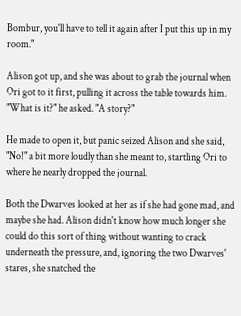Bombur, you'll have to tell it again after I put this up in my room."

Alison got up, and she was about to grab the journal when Ori got to it first, pulling it across the table towards him. "What is it?" he asked. "A story?"

He made to open it, but panic seized Alison and she said, "No!" a bit more loudly than she meant to, startling Ori to where he nearly dropped the journal.

Both the Dwarves looked at her as if she had gone mad, and maybe she had. Alison didn't know how much longer she could do this sort of thing without wanting to crack underneath the pressure, and, ignoring the two Dwarves' stares, she snatched the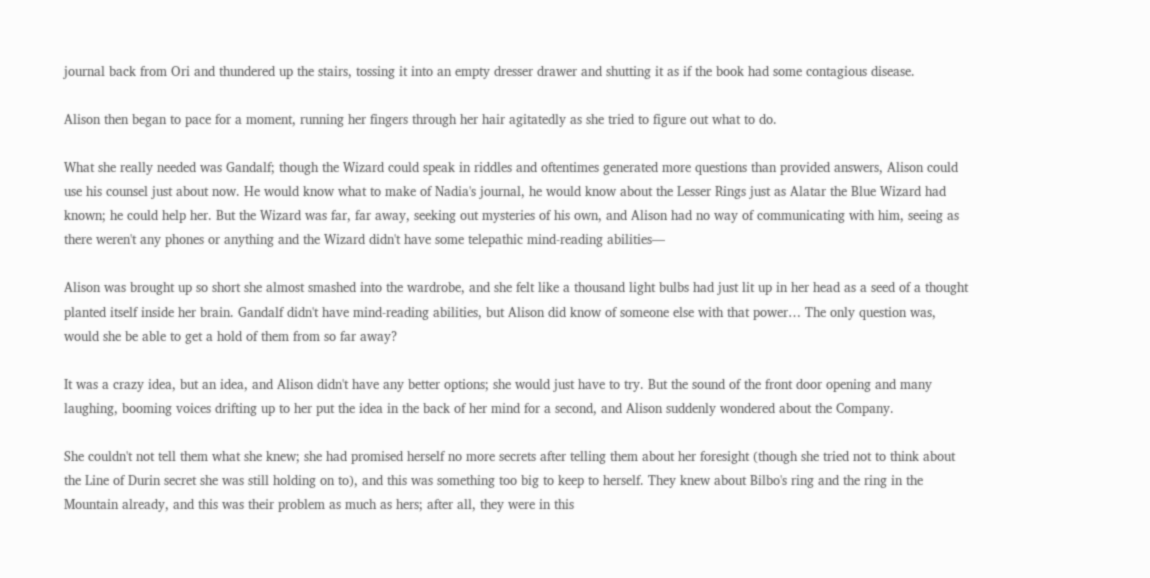journal back from Ori and thundered up the stairs, tossing it into an empty dresser drawer and shutting it as if the book had some contagious disease.

Alison then began to pace for a moment, running her fingers through her hair agitatedly as she tried to figure out what to do.

What she really needed was Gandalf; though the Wizard could speak in riddles and oftentimes generated more questions than provided answers, Alison could use his counsel just about now. He would know what to make of Nadia's journal, he would know about the Lesser Rings just as Alatar the Blue Wizard had known; he could help her. But the Wizard was far, far away, seeking out mysteries of his own, and Alison had no way of communicating with him, seeing as there weren't any phones or anything and the Wizard didn't have some telepathic mind-reading abilities—

Alison was brought up so short she almost smashed into the wardrobe, and she felt like a thousand light bulbs had just lit up in her head as a seed of a thought planted itself inside her brain. Gandalf didn't have mind-reading abilities, but Alison did know of someone else with that power… The only question was, would she be able to get a hold of them from so far away?

It was a crazy idea, but an idea, and Alison didn't have any better options; she would just have to try. But the sound of the front door opening and many laughing, booming voices drifting up to her put the idea in the back of her mind for a second, and Alison suddenly wondered about the Company.

She couldn't not tell them what she knew; she had promised herself no more secrets after telling them about her foresight (though she tried not to think about the Line of Durin secret she was still holding on to), and this was something too big to keep to herself. They knew about Bilbo's ring and the ring in the Mountain already, and this was their problem as much as hers; after all, they were in this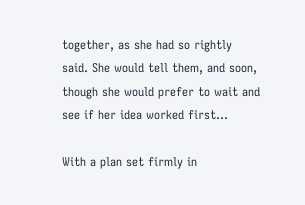together, as she had so rightly said. She would tell them, and soon, though she would prefer to wait and see if her idea worked first…

With a plan set firmly in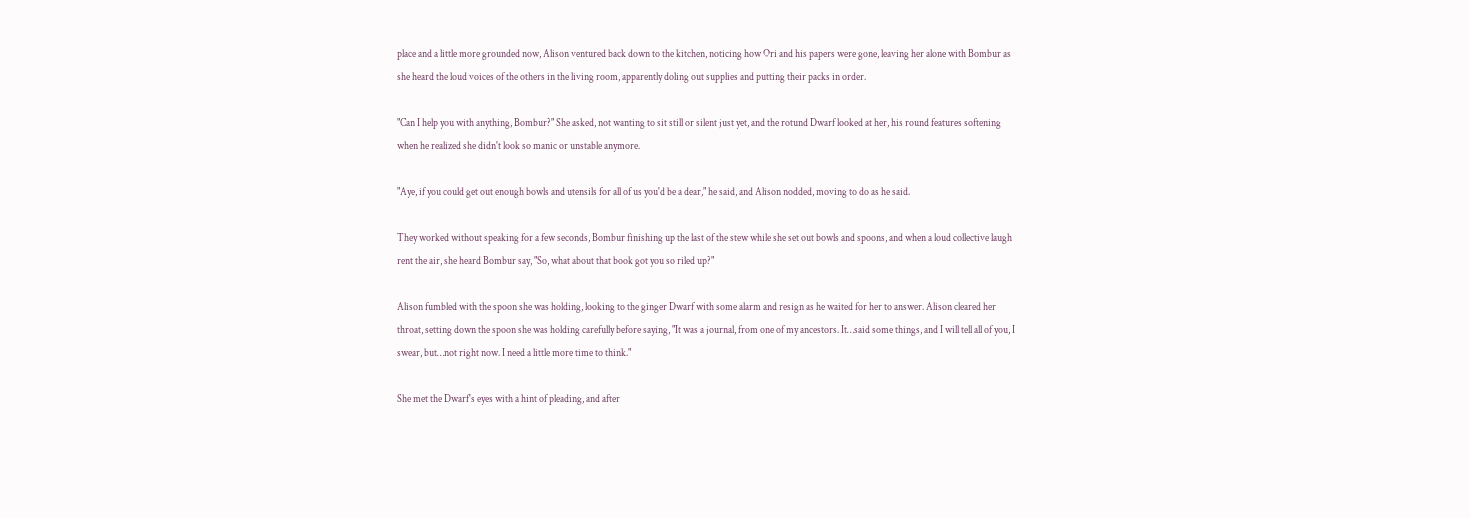place and a little more grounded now, Alison ventured back down to the kitchen, noticing how Ori and his papers were gone, leaving her alone with Bombur as she heard the loud voices of the others in the living room, apparently doling out supplies and putting their packs in order.

"Can I help you with anything, Bombur?" She asked, not wanting to sit still or silent just yet, and the rotund Dwarf looked at her, his round features softening when he realized she didn't look so manic or unstable anymore.

"Aye, if you could get out enough bowls and utensils for all of us you'd be a dear," he said, and Alison nodded, moving to do as he said.

They worked without speaking for a few seconds, Bombur finishing up the last of the stew while she set out bowls and spoons, and when a loud collective laugh rent the air, she heard Bombur say, "So, what about that book got you so riled up?"

Alison fumbled with the spoon she was holding, looking to the ginger Dwarf with some alarm and resign as he waited for her to answer. Alison cleared her throat, setting down the spoon she was holding carefully before saying, "It was a journal, from one of my ancestors. It…said some things, and I will tell all of you, I swear, but…not right now. I need a little more time to think."

She met the Dwarf's eyes with a hint of pleading, and after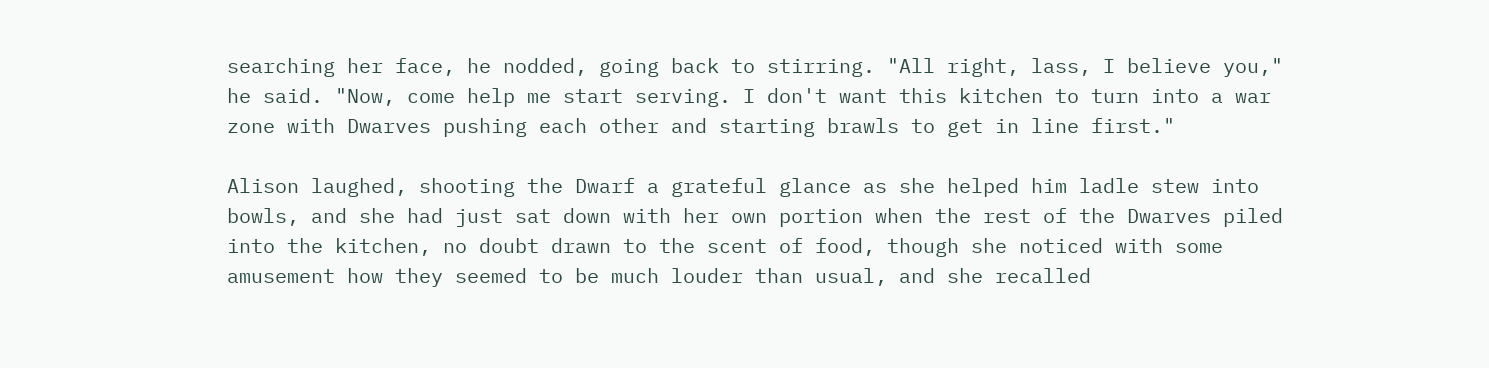searching her face, he nodded, going back to stirring. "All right, lass, I believe you," he said. "Now, come help me start serving. I don't want this kitchen to turn into a war zone with Dwarves pushing each other and starting brawls to get in line first."

Alison laughed, shooting the Dwarf a grateful glance as she helped him ladle stew into bowls, and she had just sat down with her own portion when the rest of the Dwarves piled into the kitchen, no doubt drawn to the scent of food, though she noticed with some amusement how they seemed to be much louder than usual, and she recalled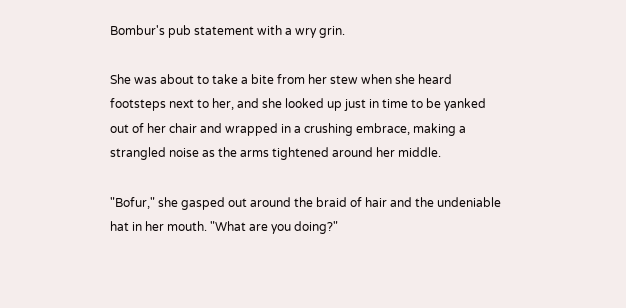Bombur's pub statement with a wry grin.

She was about to take a bite from her stew when she heard footsteps next to her, and she looked up just in time to be yanked out of her chair and wrapped in a crushing embrace, making a strangled noise as the arms tightened around her middle.

"Bofur," she gasped out around the braid of hair and the undeniable hat in her mouth. "What are you doing?"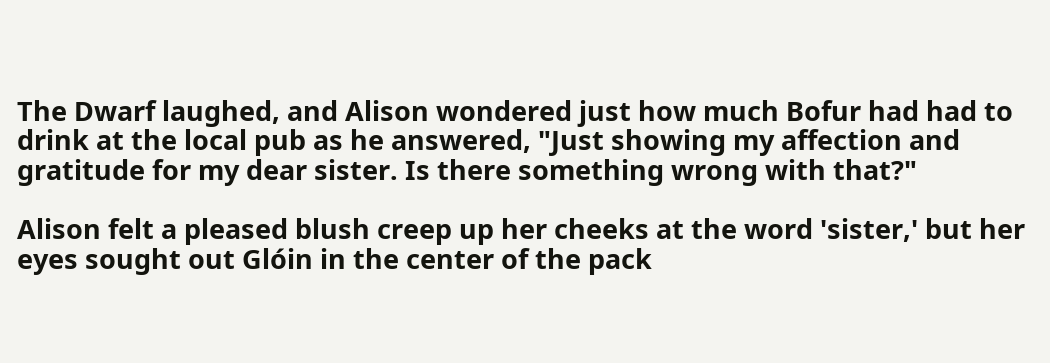The Dwarf laughed, and Alison wondered just how much Bofur had had to drink at the local pub as he answered, "Just showing my affection and gratitude for my dear sister. Is there something wrong with that?"

Alison felt a pleased blush creep up her cheeks at the word 'sister,' but her eyes sought out Glóin in the center of the pack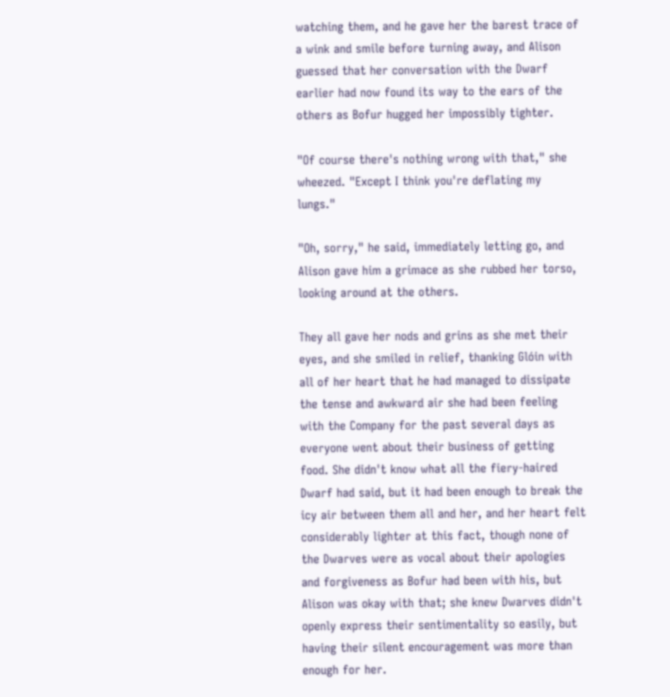watching them, and he gave her the barest trace of a wink and smile before turning away, and Alison guessed that her conversation with the Dwarf earlier had now found its way to the ears of the others as Bofur hugged her impossibly tighter.

"Of course there's nothing wrong with that," she wheezed. "Except I think you're deflating my lungs."

"Oh, sorry," he said, immediately letting go, and Alison gave him a grimace as she rubbed her torso, looking around at the others.

They all gave her nods and grins as she met their eyes, and she smiled in relief, thanking Glóin with all of her heart that he had managed to dissipate the tense and awkward air she had been feeling with the Company for the past several days as everyone went about their business of getting food. She didn't know what all the fiery-haired Dwarf had said, but it had been enough to break the icy air between them all and her, and her heart felt considerably lighter at this fact, though none of the Dwarves were as vocal about their apologies and forgiveness as Bofur had been with his, but Alison was okay with that; she knew Dwarves didn't openly express their sentimentality so easily, but having their silent encouragement was more than enough for her.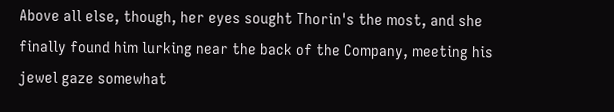Above all else, though, her eyes sought Thorin's the most, and she finally found him lurking near the back of the Company, meeting his jewel gaze somewhat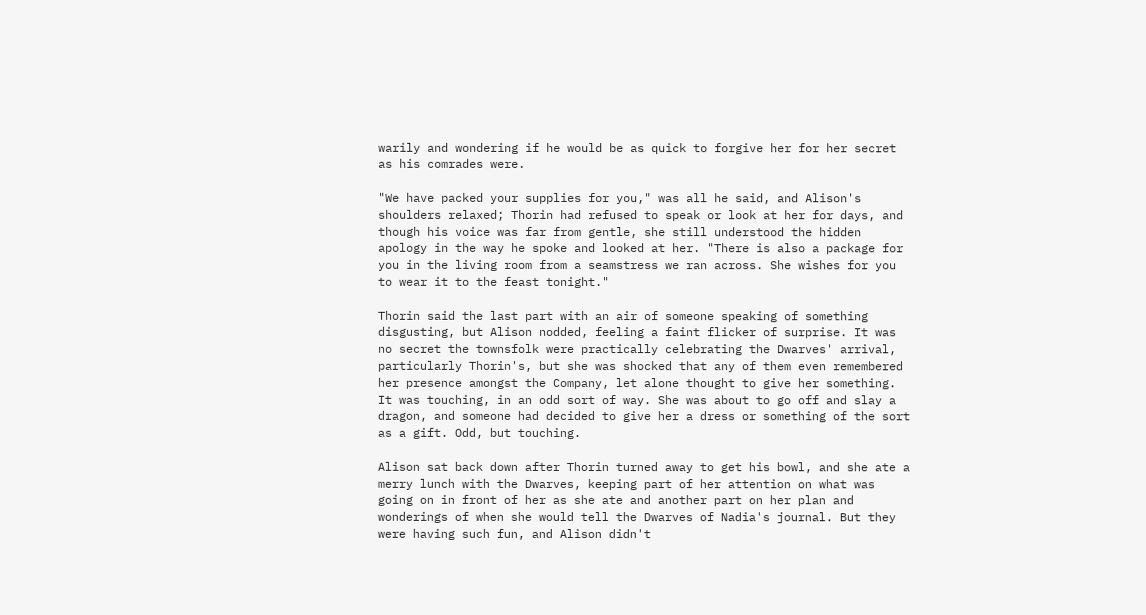warily and wondering if he would be as quick to forgive her for her secret as his comrades were.

"We have packed your supplies for you," was all he said, and Alison's shoulders relaxed; Thorin had refused to speak or look at her for days, and though his voice was far from gentle, she still understood the hidden apology in the way he spoke and looked at her. "There is also a package for you in the living room from a seamstress we ran across. She wishes for you to wear it to the feast tonight."

Thorin said the last part with an air of someone speaking of something disgusting, but Alison nodded, feeling a faint flicker of surprise. It was no secret the townsfolk were practically celebrating the Dwarves' arrival, particularly Thorin's, but she was shocked that any of them even remembered her presence amongst the Company, let alone thought to give her something. It was touching, in an odd sort of way. She was about to go off and slay a dragon, and someone had decided to give her a dress or something of the sort as a gift. Odd, but touching.

Alison sat back down after Thorin turned away to get his bowl, and she ate a merry lunch with the Dwarves, keeping part of her attention on what was going on in front of her as she ate and another part on her plan and wonderings of when she would tell the Dwarves of Nadia's journal. But they were having such fun, and Alison didn't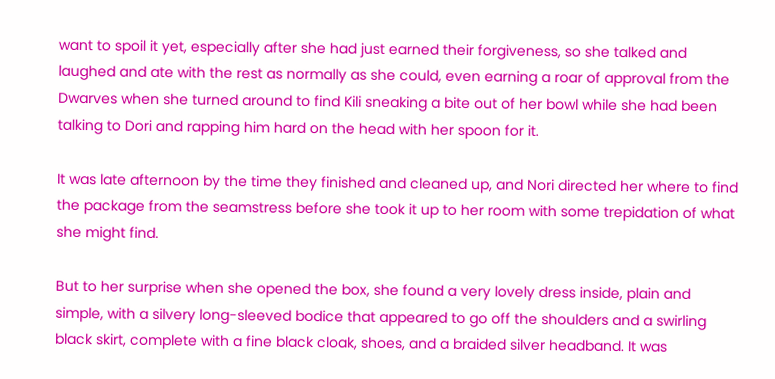want to spoil it yet, especially after she had just earned their forgiveness, so she talked and laughed and ate with the rest as normally as she could, even earning a roar of approval from the Dwarves when she turned around to find Kili sneaking a bite out of her bowl while she had been talking to Dori and rapping him hard on the head with her spoon for it.

It was late afternoon by the time they finished and cleaned up, and Nori directed her where to find the package from the seamstress before she took it up to her room with some trepidation of what she might find.

But to her surprise when she opened the box, she found a very lovely dress inside, plain and simple, with a silvery long-sleeved bodice that appeared to go off the shoulders and a swirling black skirt, complete with a fine black cloak, shoes, and a braided silver headband. It was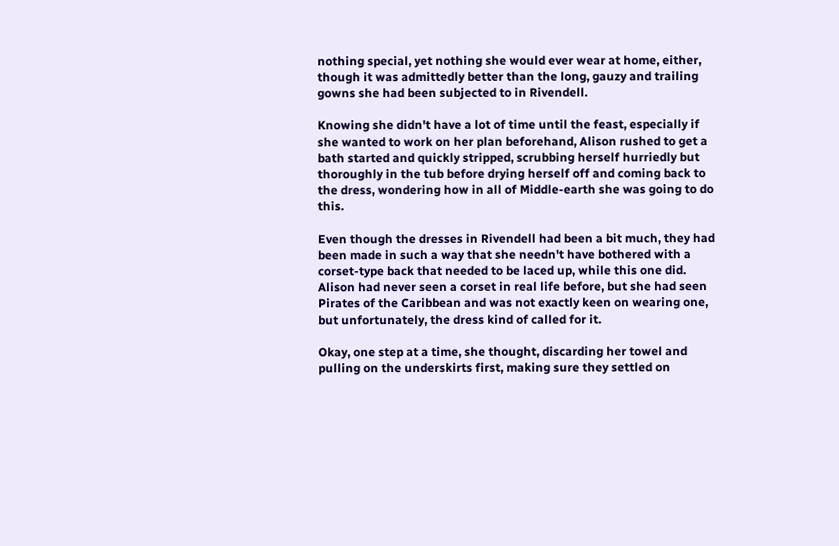nothing special, yet nothing she would ever wear at home, either, though it was admittedly better than the long, gauzy and trailing gowns she had been subjected to in Rivendell.

Knowing she didn't have a lot of time until the feast, especially if she wanted to work on her plan beforehand, Alison rushed to get a bath started and quickly stripped, scrubbing herself hurriedly but thoroughly in the tub before drying herself off and coming back to the dress, wondering how in all of Middle-earth she was going to do this.

Even though the dresses in Rivendell had been a bit much, they had been made in such a way that she needn't have bothered with a corset-type back that needed to be laced up, while this one did. Alison had never seen a corset in real life before, but she had seen Pirates of the Caribbean and was not exactly keen on wearing one, but unfortunately, the dress kind of called for it.

Okay, one step at a time, she thought, discarding her towel and pulling on the underskirts first, making sure they settled on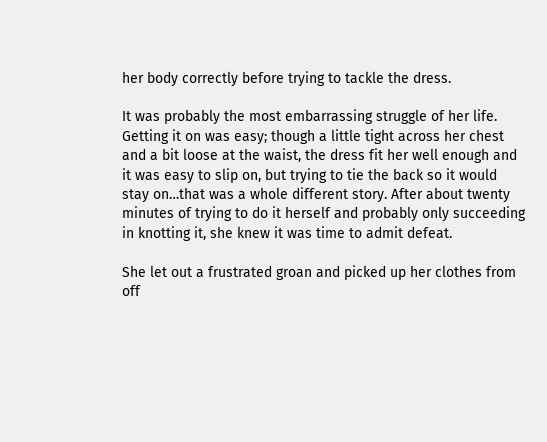her body correctly before trying to tackle the dress.

It was probably the most embarrassing struggle of her life. Getting it on was easy; though a little tight across her chest and a bit loose at the waist, the dress fit her well enough and it was easy to slip on, but trying to tie the back so it would stay on…that was a whole different story. After about twenty minutes of trying to do it herself and probably only succeeding in knotting it, she knew it was time to admit defeat.

She let out a frustrated groan and picked up her clothes from off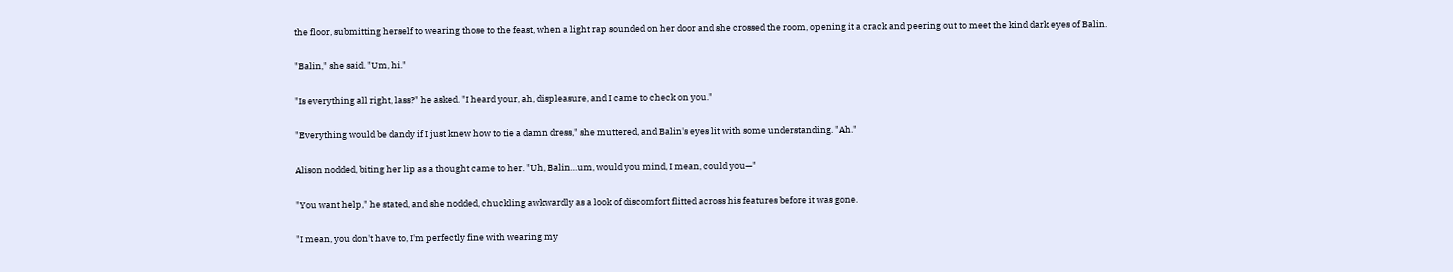the floor, submitting herself to wearing those to the feast, when a light rap sounded on her door and she crossed the room, opening it a crack and peering out to meet the kind dark eyes of Balin.

"Balin," she said. "Um, hi."

"Is everything all right, lass?" he asked. "I heard your, ah, displeasure, and I came to check on you."

"Everything would be dandy if I just knew how to tie a damn dress," she muttered, and Balin's eyes lit with some understanding. "Ah."

Alison nodded, biting her lip as a thought came to her. "Uh, Balin…um, would you mind, I mean, could you—"

"You want help," he stated, and she nodded, chuckling awkwardly as a look of discomfort flitted across his features before it was gone.

"I mean, you don't have to, I'm perfectly fine with wearing my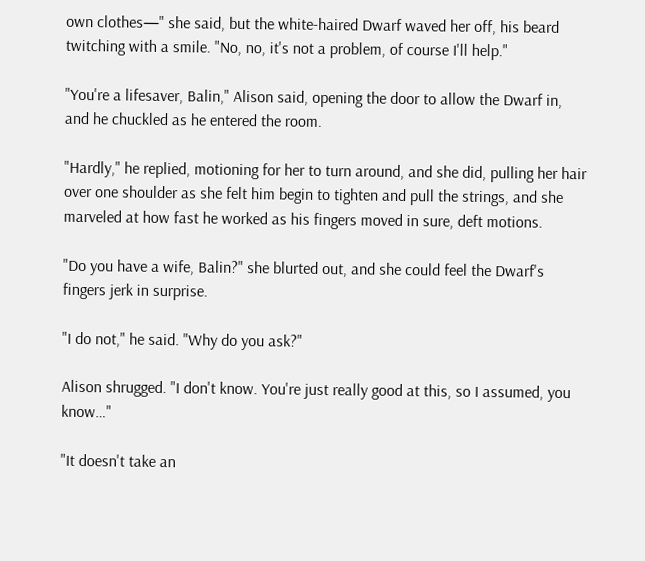own clothes—" she said, but the white-haired Dwarf waved her off, his beard twitching with a smile. "No, no, it's not a problem, of course I'll help."

"You're a lifesaver, Balin," Alison said, opening the door to allow the Dwarf in, and he chuckled as he entered the room.

"Hardly," he replied, motioning for her to turn around, and she did, pulling her hair over one shoulder as she felt him begin to tighten and pull the strings, and she marveled at how fast he worked as his fingers moved in sure, deft motions.

"Do you have a wife, Balin?" she blurted out, and she could feel the Dwarf's fingers jerk in surprise.

"I do not," he said. "Why do you ask?"

Alison shrugged. "I don't know. You're just really good at this, so I assumed, you know…"

"It doesn't take an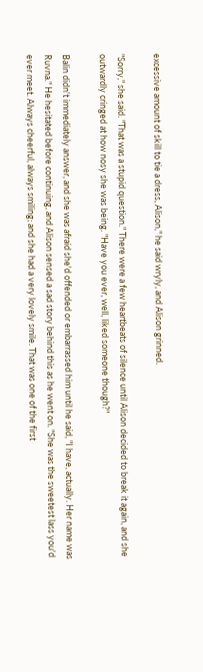excessive amount of skill to tie a dress, Alison," he said wryly, and Alison grinned.

"Sorry," she said. "That was a stupid question." There were a few heartbeats of silence until Alison decided to break it again, and she outwardly cringed at how nosy she was being. "Have you ever, well, liked someone though?"

Balin didn't immediately answer, and she was afraid she'd offended or embarrassed him until he said, "I have, actually. Her name was Ruvna." He hesitated before continuing, and Alison sensed a sad story behind this as he went on. "She was the sweetest lass you'd ever meet. Always cheerful, always smiling; and she had a very lovely smile. That was one of the first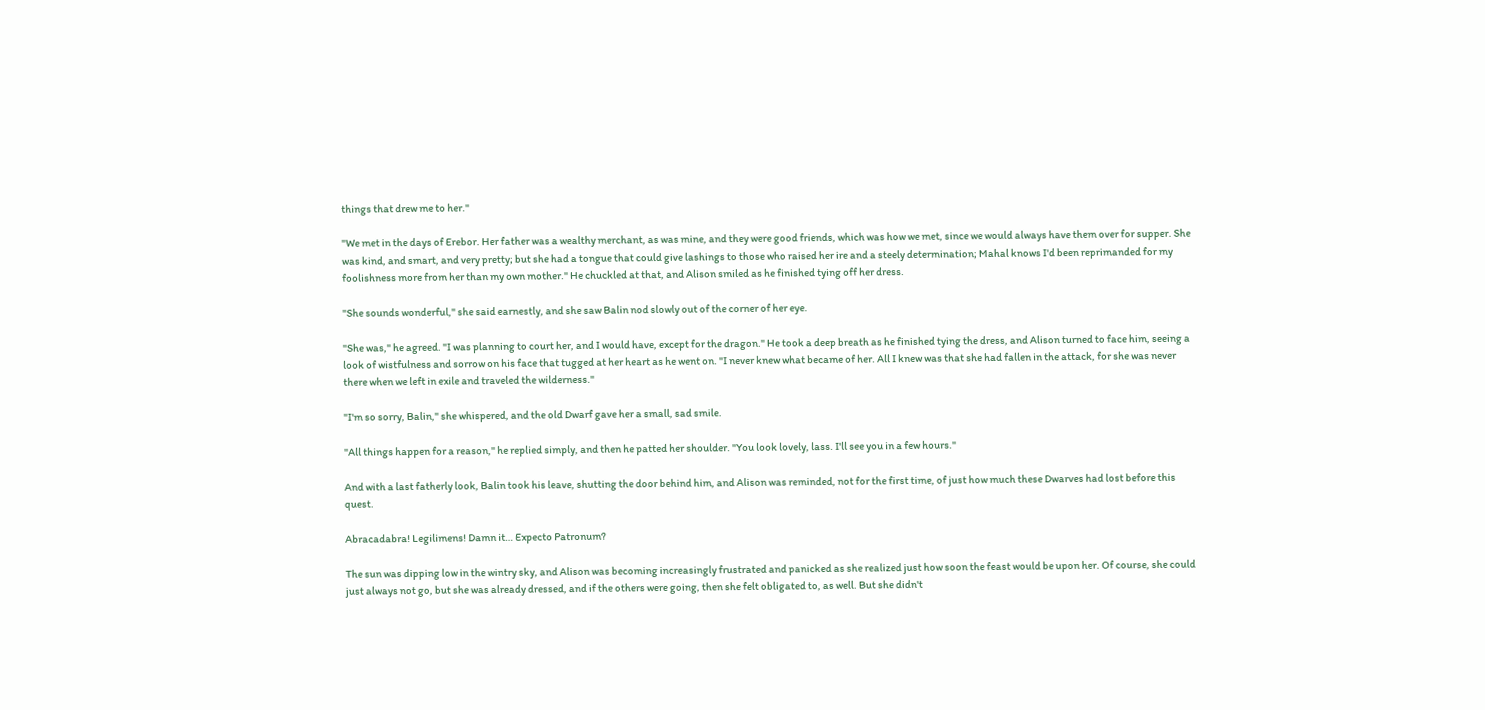things that drew me to her."

"We met in the days of Erebor. Her father was a wealthy merchant, as was mine, and they were good friends, which was how we met, since we would always have them over for supper. She was kind, and smart, and very pretty; but she had a tongue that could give lashings to those who raised her ire and a steely determination; Mahal knows I'd been reprimanded for my foolishness more from her than my own mother." He chuckled at that, and Alison smiled as he finished tying off her dress.

"She sounds wonderful," she said earnestly, and she saw Balin nod slowly out of the corner of her eye.

"She was," he agreed. "I was planning to court her, and I would have, except for the dragon." He took a deep breath as he finished tying the dress, and Alison turned to face him, seeing a look of wistfulness and sorrow on his face that tugged at her heart as he went on. "I never knew what became of her. All I knew was that she had fallen in the attack, for she was never there when we left in exile and traveled the wilderness."

"I'm so sorry, Balin," she whispered, and the old Dwarf gave her a small, sad smile.

"All things happen for a reason," he replied simply, and then he patted her shoulder. "You look lovely, lass. I'll see you in a few hours."

And with a last fatherly look, Balin took his leave, shutting the door behind him, and Alison was reminded, not for the first time, of just how much these Dwarves had lost before this quest.

Abracadabra! Legilimens! Damn it… Expecto Patronum?

The sun was dipping low in the wintry sky, and Alison was becoming increasingly frustrated and panicked as she realized just how soon the feast would be upon her. Of course, she could just always not go, but she was already dressed, and if the others were going, then she felt obligated to, as well. But she didn't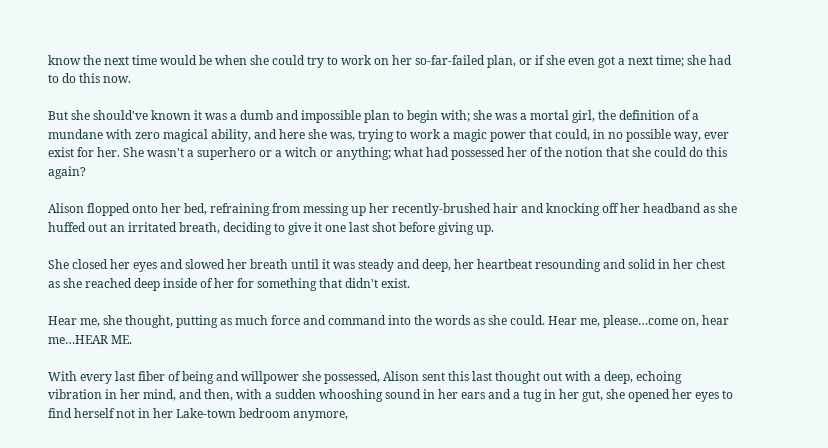know the next time would be when she could try to work on her so-far-failed plan, or if she even got a next time; she had to do this now.

But she should've known it was a dumb and impossible plan to begin with; she was a mortal girl, the definition of a mundane with zero magical ability, and here she was, trying to work a magic power that could, in no possible way, ever exist for her. She wasn't a superhero or a witch or anything; what had possessed her of the notion that she could do this again?

Alison flopped onto her bed, refraining from messing up her recently-brushed hair and knocking off her headband as she huffed out an irritated breath, deciding to give it one last shot before giving up.

She closed her eyes and slowed her breath until it was steady and deep, her heartbeat resounding and solid in her chest as she reached deep inside of her for something that didn't exist.

Hear me, she thought, putting as much force and command into the words as she could. Hear me, please…come on, hear me…HEAR ME.

With every last fiber of being and willpower she possessed, Alison sent this last thought out with a deep, echoing vibration in her mind, and then, with a sudden whooshing sound in her ears and a tug in her gut, she opened her eyes to find herself not in her Lake-town bedroom anymore,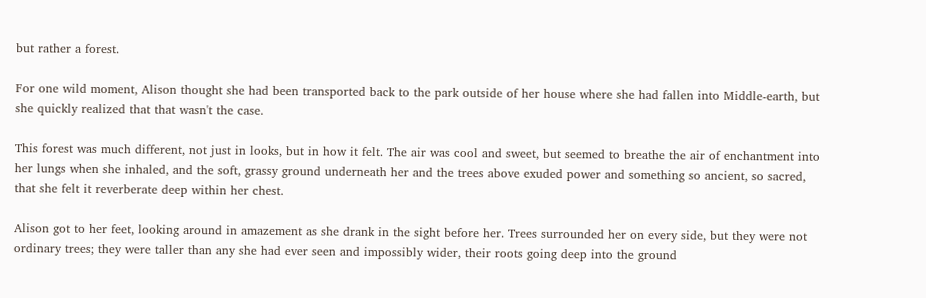but rather a forest.

For one wild moment, Alison thought she had been transported back to the park outside of her house where she had fallen into Middle-earth, but she quickly realized that that wasn't the case.

This forest was much different, not just in looks, but in how it felt. The air was cool and sweet, but seemed to breathe the air of enchantment into her lungs when she inhaled, and the soft, grassy ground underneath her and the trees above exuded power and something so ancient, so sacred, that she felt it reverberate deep within her chest.

Alison got to her feet, looking around in amazement as she drank in the sight before her. Trees surrounded her on every side, but they were not ordinary trees; they were taller than any she had ever seen and impossibly wider, their roots going deep into the ground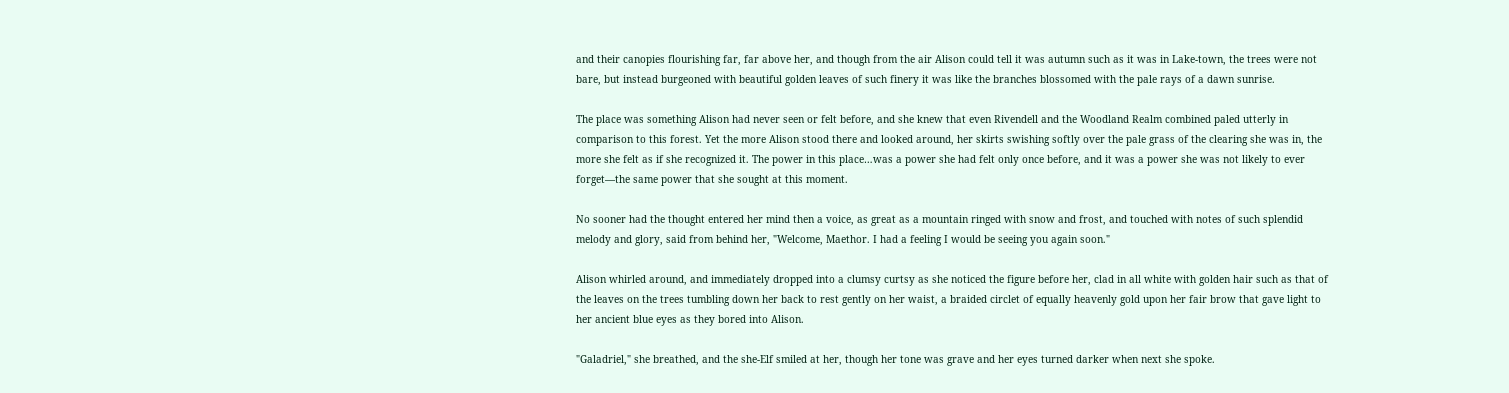and their canopies flourishing far, far above her, and though from the air Alison could tell it was autumn such as it was in Lake-town, the trees were not bare, but instead burgeoned with beautiful golden leaves of such finery it was like the branches blossomed with the pale rays of a dawn sunrise.

The place was something Alison had never seen or felt before, and she knew that even Rivendell and the Woodland Realm combined paled utterly in comparison to this forest. Yet the more Alison stood there and looked around, her skirts swishing softly over the pale grass of the clearing she was in, the more she felt as if she recognized it. The power in this place…was a power she had felt only once before, and it was a power she was not likely to ever forget—the same power that she sought at this moment.

No sooner had the thought entered her mind then a voice, as great as a mountain ringed with snow and frost, and touched with notes of such splendid melody and glory, said from behind her, "Welcome, Maethor. I had a feeling I would be seeing you again soon."

Alison whirled around, and immediately dropped into a clumsy curtsy as she noticed the figure before her, clad in all white with golden hair such as that of the leaves on the trees tumbling down her back to rest gently on her waist, a braided circlet of equally heavenly gold upon her fair brow that gave light to her ancient blue eyes as they bored into Alison.

"Galadriel," she breathed, and the she-Elf smiled at her, though her tone was grave and her eyes turned darker when next she spoke.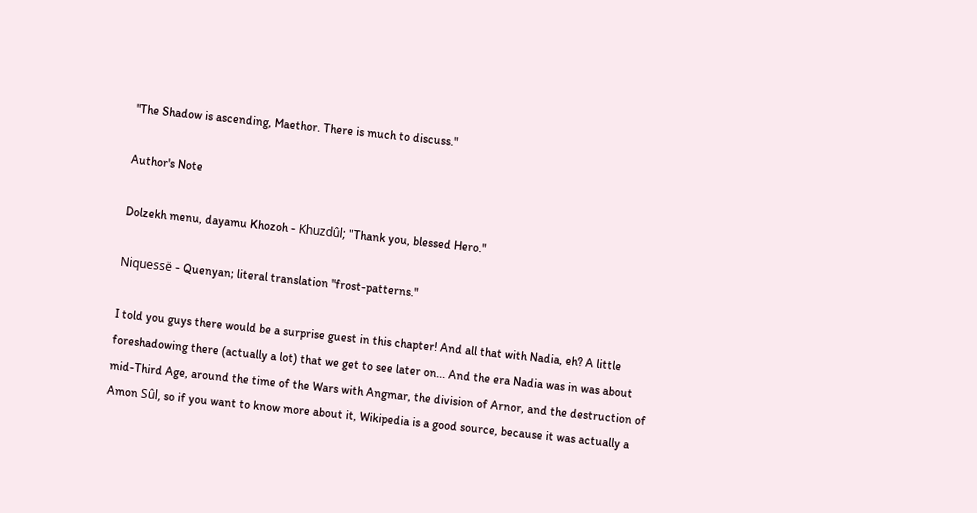"The Shadow is ascending, Maethor. There is much to discuss."

Author's Note

Dolzekh menu, dayamu Khozoh - Khuzdûl; "Thank you, blessed Hero."

Niquessë - Quenyan; literal translation "frost-patterns."

I told you guys there would be a surprise guest in this chapter! And all that with Nadia, eh? A little foreshadowing there (actually a lot) that we get to see later on... And the era Nadia was in was about mid-Third Age, around the time of the Wars with Angmar, the division of Arnor, and the destruction of Amon Sûl, so if you want to know more about it, Wikipedia is a good source, because it was actually a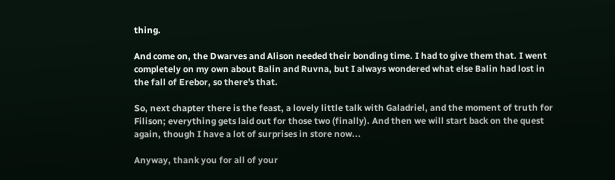thing.

And come on, the Dwarves and Alison needed their bonding time. I had to give them that. I went completely on my own about Balin and Ruvna, but I always wondered what else Balin had lost in the fall of Erebor, so there's that.

So, next chapter there is the feast, a lovely little talk with Galadriel, and the moment of truth for Filison; everything gets laid out for those two (finally). And then we will start back on the quest again, though I have a lot of surprises in store now...

Anyway, thank you for all of your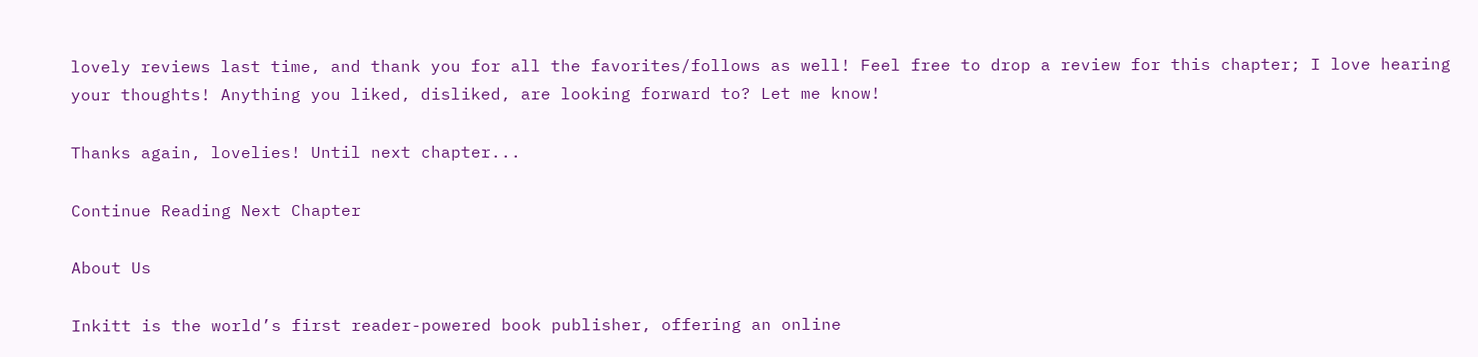lovely reviews last time, and thank you for all the favorites/follows as well! Feel free to drop a review for this chapter; I love hearing your thoughts! Anything you liked, disliked, are looking forward to? Let me know!

Thanks again, lovelies! Until next chapter...

Continue Reading Next Chapter

About Us

Inkitt is the world’s first reader-powered book publisher, offering an online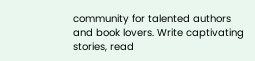community for talented authors and book lovers. Write captivating stories, read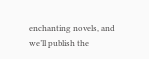enchanting novels, and we’ll publish the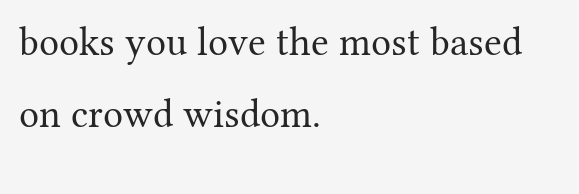books you love the most based on crowd wisdom.